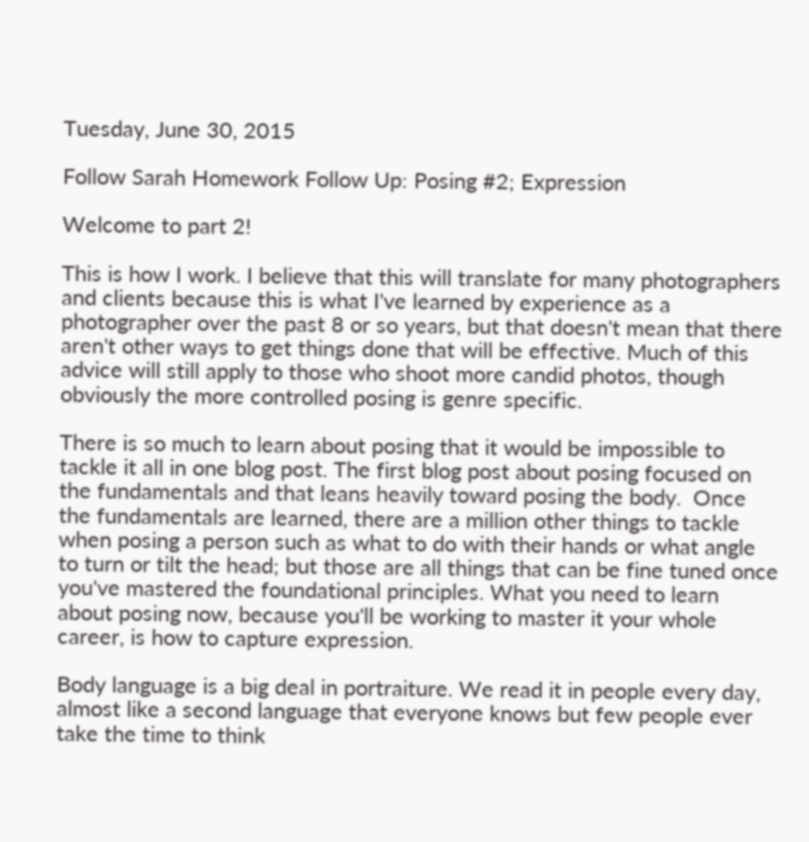Tuesday, June 30, 2015

Follow Sarah Homework Follow Up: Posing #2; Expression

Welcome to part 2!

This is how I work. I believe that this will translate for many photographers and clients because this is what I've learned by experience as a photographer over the past 8 or so years, but that doesn't mean that there aren't other ways to get things done that will be effective. Much of this advice will still apply to those who shoot more candid photos, though obviously the more controlled posing is genre specific.

There is so much to learn about posing that it would be impossible to tackle it all in one blog post. The first blog post about posing focused on the fundamentals and that leans heavily toward posing the body.  Once the fundamentals are learned, there are a million other things to tackle when posing a person such as what to do with their hands or what angle to turn or tilt the head; but those are all things that can be fine tuned once you've mastered the foundational principles. What you need to learn about posing now, because you'll be working to master it your whole career, is how to capture expression.

Body language is a big deal in portraiture. We read it in people every day, almost like a second language that everyone knows but few people ever take the time to think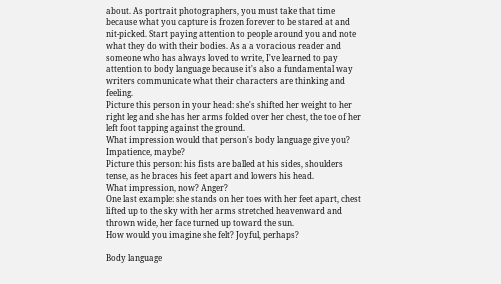about. As portrait photographers, you must take that time because what you capture is frozen forever to be stared at and nit-picked. Start paying attention to people around you and note what they do with their bodies. As a a voracious reader and someone who has always loved to write, I've learned to pay attention to body language because it's also a fundamental way writers communicate what their characters are thinking and feeling.
Picture this person in your head: she's shifted her weight to her right leg and she has her arms folded over her chest, the toe of her left foot tapping against the ground.
What impression would that person's body language give you? Impatience, maybe?
Picture this person: his fists are balled at his sides, shoulders tense, as he braces his feet apart and lowers his head.
What impression, now? Anger?
One last example: she stands on her toes with her feet apart, chest lifted up to the sky with her arms stretched heavenward and thrown wide, her face turned up toward the sun.
How would you imagine she felt? Joyful, perhaps?

Body language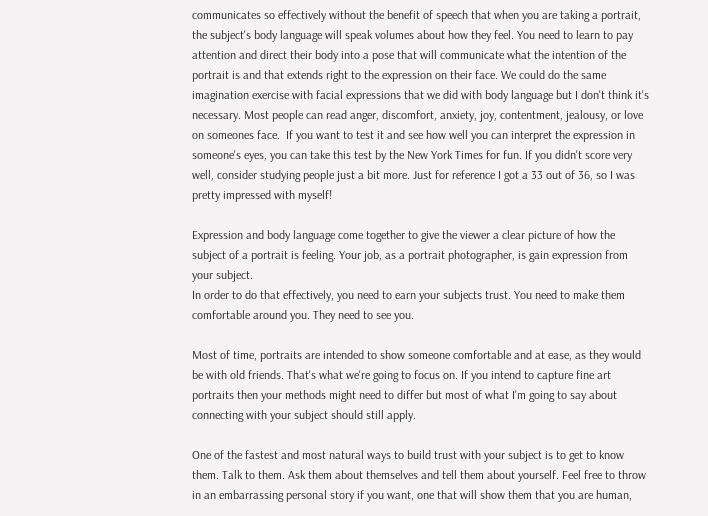communicates so effectively without the benefit of speech that when you are taking a portrait, the subject's body language will speak volumes about how they feel. You need to learn to pay attention and direct their body into a pose that will communicate what the intention of the portrait is and that extends right to the expression on their face. We could do the same imagination exercise with facial expressions that we did with body language but I don't think it's necessary. Most people can read anger, discomfort, anxiety, joy, contentment, jealousy, or love on someones face.  If you want to test it and see how well you can interpret the expression in someone's eyes, you can take this test by the New York Times for fun. If you didn't score very well, consider studying people just a bit more. Just for reference I got a 33 out of 36, so I was pretty impressed with myself!

Expression and body language come together to give the viewer a clear picture of how the subject of a portrait is feeling. Your job, as a portrait photographer, is gain expression from your subject.
In order to do that effectively, you need to earn your subjects trust. You need to make them comfortable around you. They need to see you.

Most of time, portraits are intended to show someone comfortable and at ease, as they would be with old friends. That's what we're going to focus on. If you intend to capture fine art portraits then your methods might need to differ but most of what I'm going to say about connecting with your subject should still apply.

One of the fastest and most natural ways to build trust with your subject is to get to know them. Talk to them. Ask them about themselves and tell them about yourself. Feel free to throw in an embarrassing personal story if you want, one that will show them that you are human,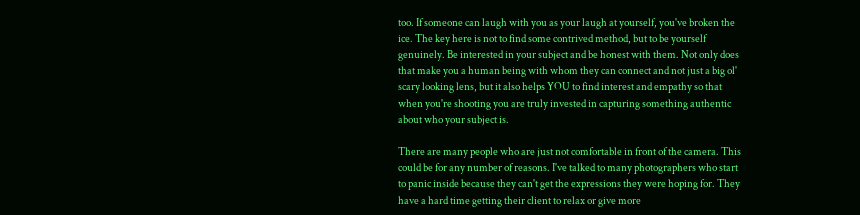too. If someone can laugh with you as your laugh at yourself, you've broken the ice. The key here is not to find some contrived method, but to be yourself genuinely. Be interested in your subject and be honest with them. Not only does that make you a human being with whom they can connect and not just a big ol' scary looking lens, but it also helps YOU to find interest and empathy so that when you're shooting you are truly invested in capturing something authentic about who your subject is.

There are many people who are just not comfortable in front of the camera. This could be for any number of reasons. I've talked to many photographers who start to panic inside because they can't get the expressions they were hoping for. They have a hard time getting their client to relax or give more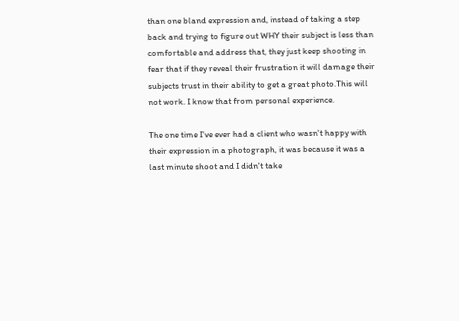than one bland expression and, instead of taking a step back and trying to figure out WHY their subject is less than comfortable and address that, they just keep shooting in fear that if they reveal their frustration it will damage their subjects trust in their ability to get a great photo.This will not work. I know that from personal experience.

The one time I've ever had a client who wasn't happy with their expression in a photograph, it was because it was a last minute shoot and I didn't take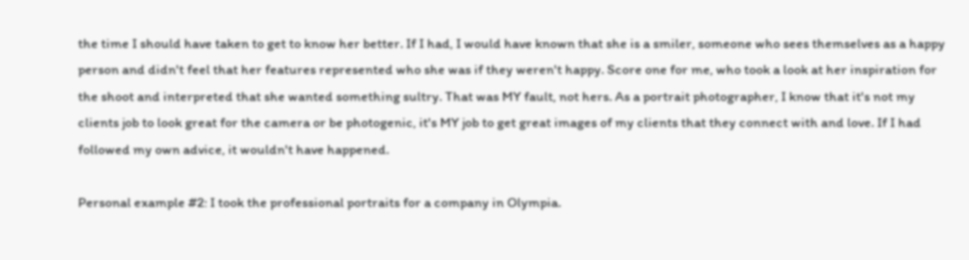the time I should have taken to get to know her better. If I had, I would have known that she is a smiler, someone who sees themselves as a happy person and didn't feel that her features represented who she was if they weren't happy. Score one for me, who took a look at her inspiration for the shoot and interpreted that she wanted something sultry. That was MY fault, not hers. As a portrait photographer, I know that it's not my clients job to look great for the camera or be photogenic, it's MY job to get great images of my clients that they connect with and love. If I had followed my own advice, it wouldn't have happened.

Personal example #2: I took the professional portraits for a company in Olympia.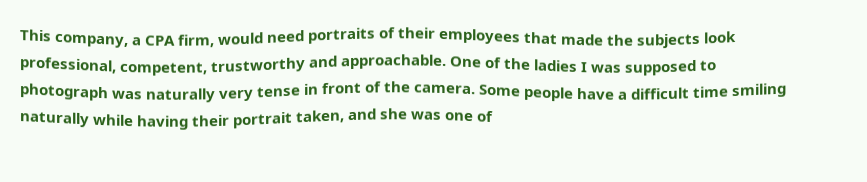This company, a CPA firm, would need portraits of their employees that made the subjects look professional, competent, trustworthy and approachable. One of the ladies I was supposed to photograph was naturally very tense in front of the camera. Some people have a difficult time smiling naturally while having their portrait taken, and she was one of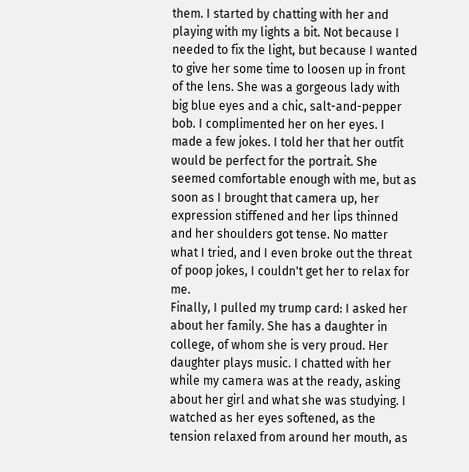them. I started by chatting with her and playing with my lights a bit. Not because I needed to fix the light, but because I wanted to give her some time to loosen up in front of the lens. She was a gorgeous lady with big blue eyes and a chic, salt-and-pepper bob. I complimented her on her eyes. I made a few jokes. I told her that her outfit would be perfect for the portrait. She seemed comfortable enough with me, but as soon as I brought that camera up, her expression stiffened and her lips thinned and her shoulders got tense. No matter what I tried, and I even broke out the threat of poop jokes, I couldn't get her to relax for me.
Finally, I pulled my trump card: I asked her about her family. She has a daughter in college, of whom she is very proud. Her daughter plays music. I chatted with her while my camera was at the ready, asking about her girl and what she was studying. I watched as her eyes softened, as the tension relaxed from around her mouth, as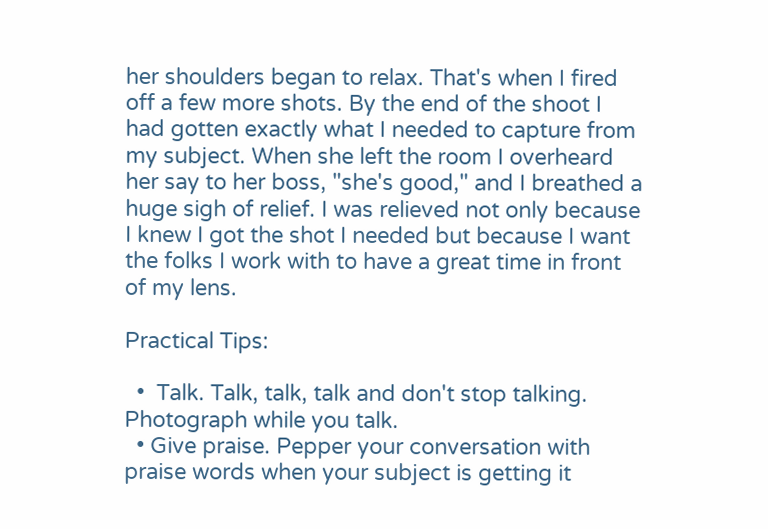her shoulders began to relax. That's when I fired off a few more shots. By the end of the shoot I had gotten exactly what I needed to capture from my subject. When she left the room I overheard her say to her boss, "she's good," and I breathed a huge sigh of relief. I was relieved not only because I knew I got the shot I needed but because I want the folks I work with to have a great time in front of my lens.

Practical Tips:

  •  Talk. Talk, talk, talk and don't stop talking. Photograph while you talk.
  • Give praise. Pepper your conversation with praise words when your subject is getting it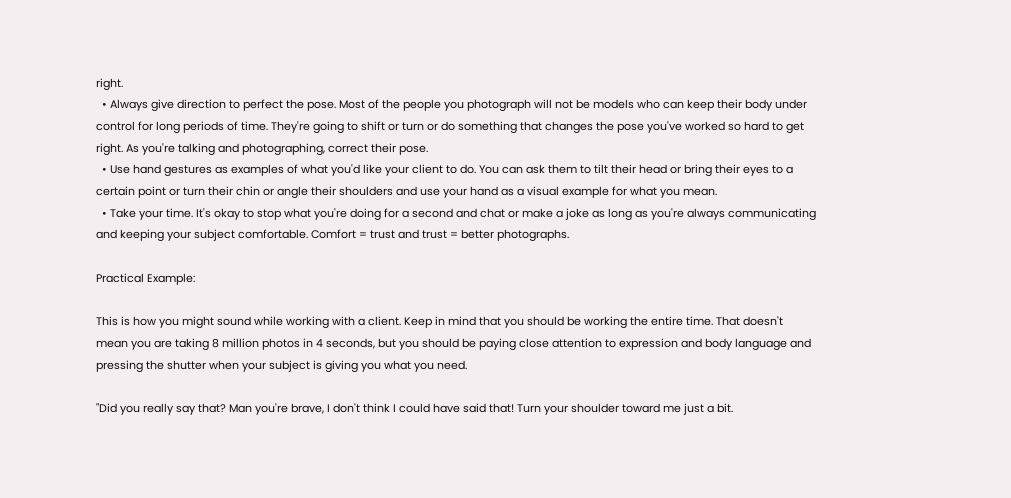right.
  • Always give direction to perfect the pose. Most of the people you photograph will not be models who can keep their body under control for long periods of time. They're going to shift or turn or do something that changes the pose you've worked so hard to get right. As you're talking and photographing, correct their pose.
  • Use hand gestures as examples of what you'd like your client to do. You can ask them to tilt their head or bring their eyes to a certain point or turn their chin or angle their shoulders and use your hand as a visual example for what you mean.
  • Take your time. It's okay to stop what you're doing for a second and chat or make a joke as long as you're always communicating and keeping your subject comfortable. Comfort = trust and trust = better photographs.

Practical Example:

This is how you might sound while working with a client. Keep in mind that you should be working the entire time. That doesn't mean you are taking 8 million photos in 4 seconds, but you should be paying close attention to expression and body language and pressing the shutter when your subject is giving you what you need.

"Did you really say that? Man you're brave, I don't think I could have said that! Turn your shoulder toward me just a bit.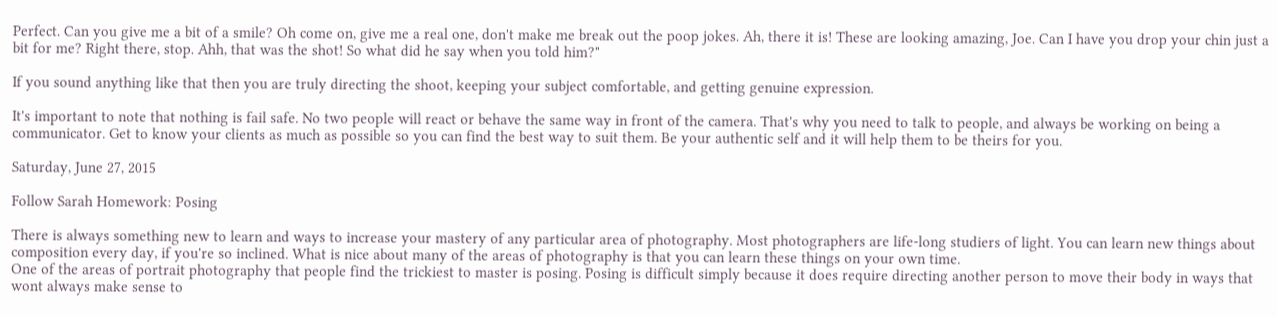Perfect. Can you give me a bit of a smile? Oh come on, give me a real one, don't make me break out the poop jokes. Ah, there it is! These are looking amazing, Joe. Can I have you drop your chin just a bit for me? Right there, stop. Ahh, that was the shot! So what did he say when you told him?"

If you sound anything like that then you are truly directing the shoot, keeping your subject comfortable, and getting genuine expression.

It's important to note that nothing is fail safe. No two people will react or behave the same way in front of the camera. That's why you need to talk to people, and always be working on being a communicator. Get to know your clients as much as possible so you can find the best way to suit them. Be your authentic self and it will help them to be theirs for you.

Saturday, June 27, 2015

Follow Sarah Homework: Posing

There is always something new to learn and ways to increase your mastery of any particular area of photography. Most photographers are life-long studiers of light. You can learn new things about composition every day, if you're so inclined. What is nice about many of the areas of photography is that you can learn these things on your own time.
One of the areas of portrait photography that people find the trickiest to master is posing. Posing is difficult simply because it does require directing another person to move their body in ways that wont always make sense to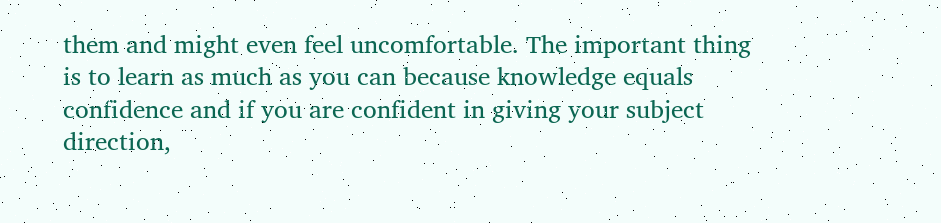them and might even feel uncomfortable. The important thing is to learn as much as you can because knowledge equals confidence and if you are confident in giving your subject direction,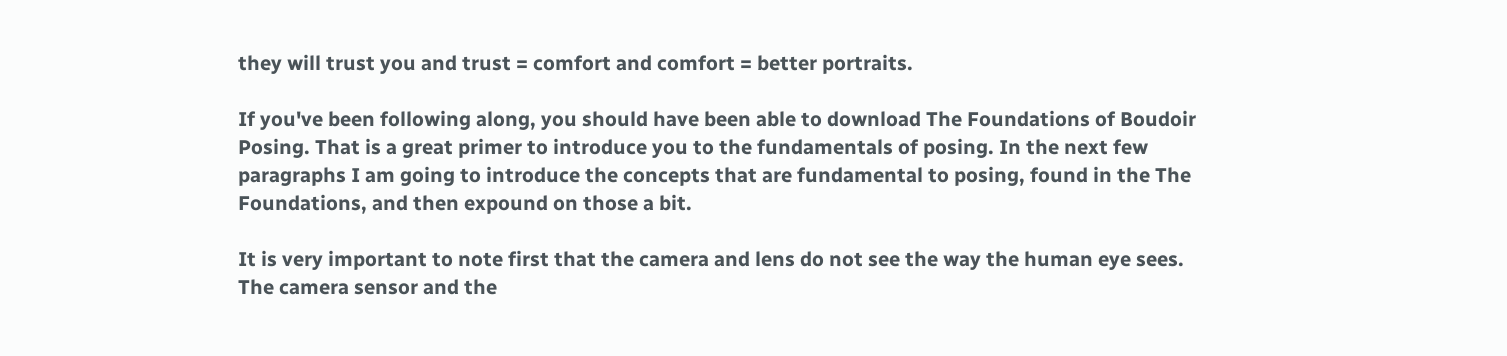they will trust you and trust = comfort and comfort = better portraits.

If you've been following along, you should have been able to download The Foundations of Boudoir Posing. That is a great primer to introduce you to the fundamentals of posing. In the next few paragraphs I am going to introduce the concepts that are fundamental to posing, found in the The Foundations, and then expound on those a bit.

It is very important to note first that the camera and lens do not see the way the human eye sees. The camera sensor and the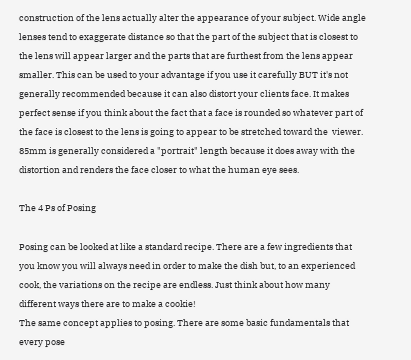construction of the lens actually alter the appearance of your subject. Wide angle lenses tend to exaggerate distance so that the part of the subject that is closest to the lens will appear larger and the parts that are furthest from the lens appear smaller. This can be used to your advantage if you use it carefully BUT it's not generally recommended because it can also distort your clients face. It makes perfect sense if you think about the fact that a face is rounded so whatever part of the face is closest to the lens is going to appear to be stretched toward the  viewer. 85mm is generally considered a "portrait" length because it does away with the distortion and renders the face closer to what the human eye sees.

The 4 Ps of Posing

Posing can be looked at like a standard recipe. There are a few ingredients that you know you will always need in order to make the dish but, to an experienced cook, the variations on the recipe are endless. Just think about how many different ways there are to make a cookie!
The same concept applies to posing. There are some basic fundamentals that every pose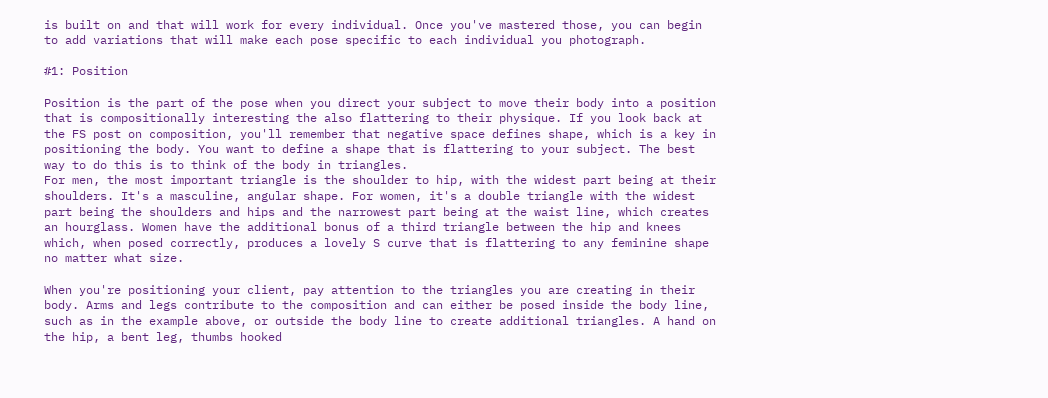is built on and that will work for every individual. Once you've mastered those, you can begin to add variations that will make each pose specific to each individual you photograph.

#1: Position

Position is the part of the pose when you direct your subject to move their body into a position that is compositionally interesting the also flattering to their physique. If you look back at the FS post on composition, you'll remember that negative space defines shape, which is a key in positioning the body. You want to define a shape that is flattering to your subject. The best way to do this is to think of the body in triangles.
For men, the most important triangle is the shoulder to hip, with the widest part being at their shoulders. It's a masculine, angular shape. For women, it's a double triangle with the widest part being the shoulders and hips and the narrowest part being at the waist line, which creates an hourglass. Women have the additional bonus of a third triangle between the hip and knees which, when posed correctly, produces a lovely S curve that is flattering to any feminine shape no matter what size.

When you're positioning your client, pay attention to the triangles you are creating in their body. Arms and legs contribute to the composition and can either be posed inside the body line, such as in the example above, or outside the body line to create additional triangles. A hand on the hip, a bent leg, thumbs hooked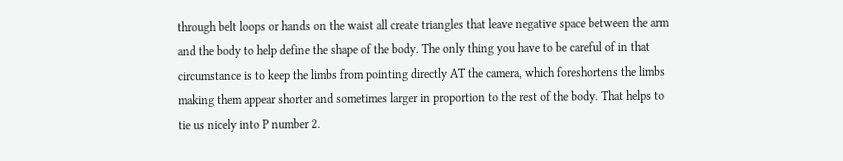through belt loops or hands on the waist all create triangles that leave negative space between the arm and the body to help define the shape of the body. The only thing you have to be careful of in that circumstance is to keep the limbs from pointing directly AT the camera, which foreshortens the limbs making them appear shorter and sometimes larger in proportion to the rest of the body. That helps to tie us nicely into P number 2.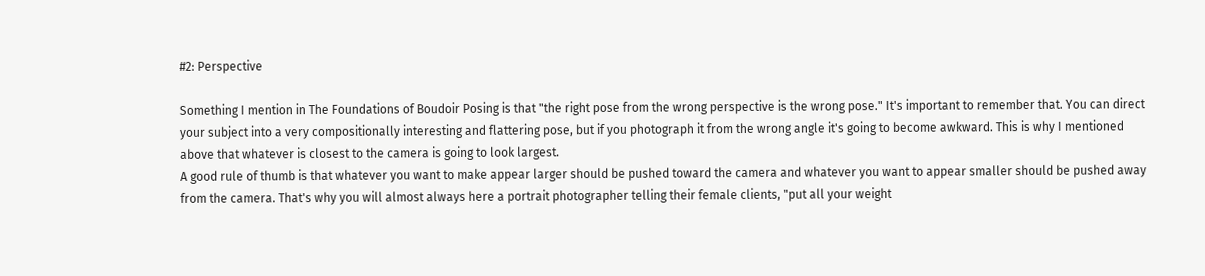#2: Perspective

Something I mention in The Foundations of Boudoir Posing is that "the right pose from the wrong perspective is the wrong pose." It's important to remember that. You can direct your subject into a very compositionally interesting and flattering pose, but if you photograph it from the wrong angle it's going to become awkward. This is why I mentioned above that whatever is closest to the camera is going to look largest.
A good rule of thumb is that whatever you want to make appear larger should be pushed toward the camera and whatever you want to appear smaller should be pushed away from the camera. That's why you will almost always here a portrait photographer telling their female clients, "put all your weight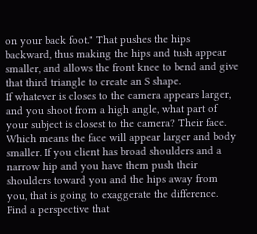on your back foot." That pushes the hips backward, thus making the hips and tush appear smaller, and allows the front knee to bend and give that third triangle to create an S shape.
If whatever is closes to the camera appears larger, and you shoot from a high angle, what part of your subject is closest to the camera? Their face. Which means the face will appear larger and body smaller. If you client has broad shoulders and a narrow hip and you have them push their shoulders toward you and the hips away from you, that is going to exaggerate the difference.
Find a perspective that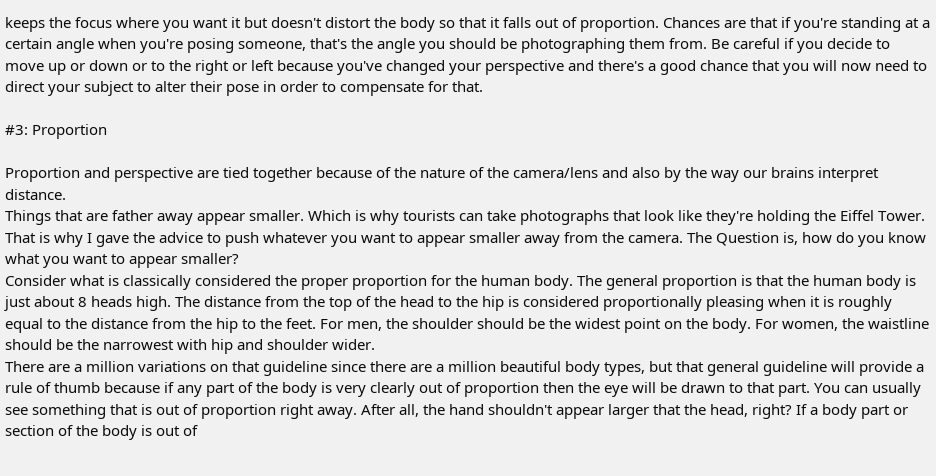keeps the focus where you want it but doesn't distort the body so that it falls out of proportion. Chances are that if you're standing at a certain angle when you're posing someone, that's the angle you should be photographing them from. Be careful if you decide to move up or down or to the right or left because you've changed your perspective and there's a good chance that you will now need to direct your subject to alter their pose in order to compensate for that.

#3: Proportion

Proportion and perspective are tied together because of the nature of the camera/lens and also by the way our brains interpret distance.
Things that are father away appear smaller. Which is why tourists can take photographs that look like they're holding the Eiffel Tower. That is why I gave the advice to push whatever you want to appear smaller away from the camera. The Question is, how do you know what you want to appear smaller?
Consider what is classically considered the proper proportion for the human body. The general proportion is that the human body is just about 8 heads high. The distance from the top of the head to the hip is considered proportionally pleasing when it is roughly equal to the distance from the hip to the feet. For men, the shoulder should be the widest point on the body. For women, the waistline should be the narrowest with hip and shoulder wider.
There are a million variations on that guideline since there are a million beautiful body types, but that general guideline will provide a rule of thumb because if any part of the body is very clearly out of proportion then the eye will be drawn to that part. You can usually see something that is out of proportion right away. After all, the hand shouldn't appear larger that the head, right? If a body part or section of the body is out of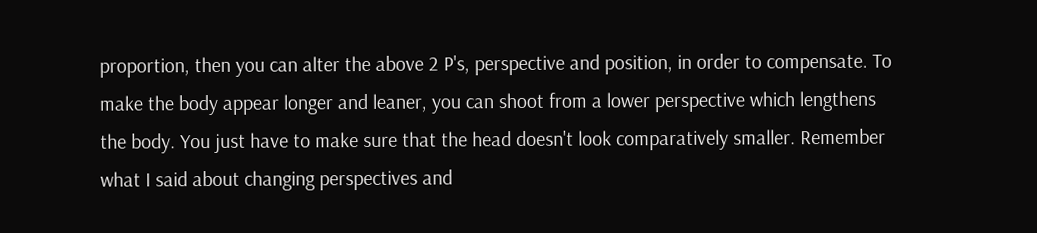proportion, then you can alter the above 2 P's, perspective and position, in order to compensate. To make the body appear longer and leaner, you can shoot from a lower perspective which lengthens the body. You just have to make sure that the head doesn't look comparatively smaller. Remember what I said about changing perspectives and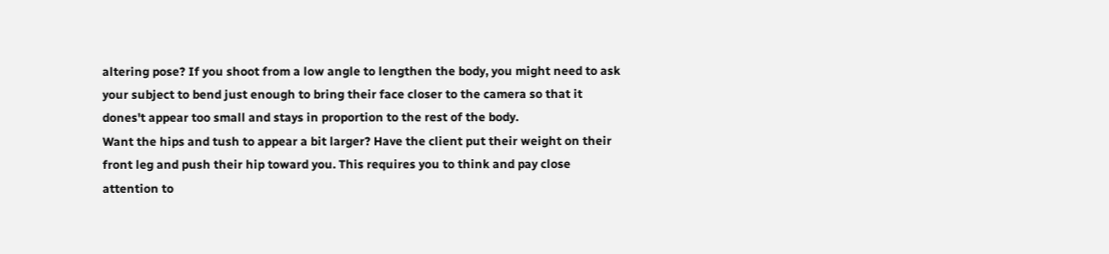altering pose? If you shoot from a low angle to lengthen the body, you might need to ask your subject to bend just enough to bring their face closer to the camera so that it dones't appear too small and stays in proportion to the rest of the body.
Want the hips and tush to appear a bit larger? Have the client put their weight on their front leg and push their hip toward you. This requires you to think and pay close attention to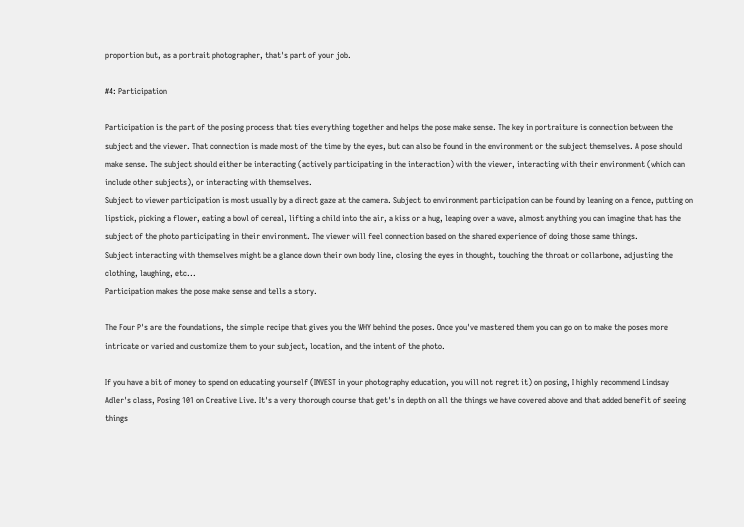proportion but, as a portrait photographer, that's part of your job.

#4: Participation

Participation is the part of the posing process that ties everything together and helps the pose make sense. The key in portraiture is connection between the subject and the viewer. That connection is made most of the time by the eyes, but can also be found in the environment or the subject themselves. A pose should make sense. The subject should either be interacting (actively participating in the interaction) with the viewer, interacting with their environment (which can include other subjects), or interacting with themselves.
Subject to viewer participation is most usually by a direct gaze at the camera. Subject to environment participation can be found by leaning on a fence, putting on lipstick, picking a flower, eating a bowl of cereal, lifting a child into the air, a kiss or a hug, leaping over a wave, almost anything you can imagine that has the subject of the photo participating in their environment. The viewer will feel connection based on the shared experience of doing those same things.
Subject interacting with themselves might be a glance down their own body line, closing the eyes in thought, touching the throat or collarbone, adjusting the clothing, laughing, etc...
Participation makes the pose make sense and tells a story.

The Four P's are the foundations, the simple recipe that gives you the WHY behind the poses. Once you've mastered them you can go on to make the poses more intricate or varied and customize them to your subject, location, and the intent of the photo.

If you have a bit of money to spend on educating yourself (INVEST in your photography education, you will not regret it) on posing, I highly recommend Lindsay Adler's class, Posing 101 on Creative Live. It's a very thorough course that get's in depth on all the things we have covered above and that added benefit of seeing things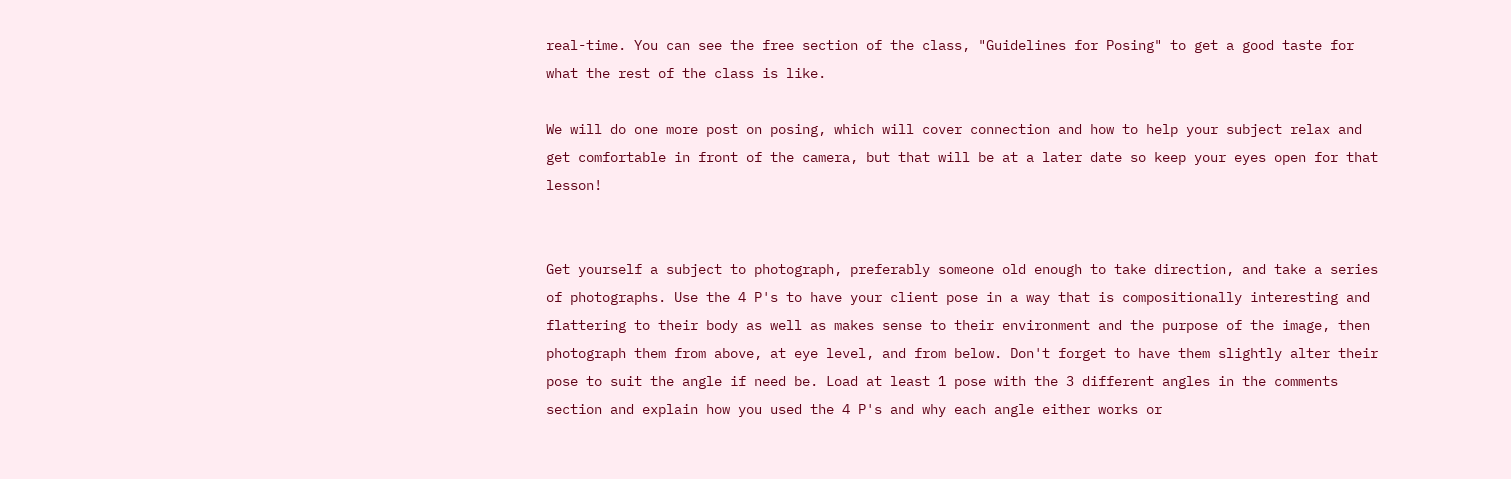real-time. You can see the free section of the class, "Guidelines for Posing" to get a good taste for what the rest of the class is like.

We will do one more post on posing, which will cover connection and how to help your subject relax and get comfortable in front of the camera, but that will be at a later date so keep your eyes open for that lesson!


Get yourself a subject to photograph, preferably someone old enough to take direction, and take a series of photographs. Use the 4 P's to have your client pose in a way that is compositionally interesting and flattering to their body as well as makes sense to their environment and the purpose of the image, then photograph them from above, at eye level, and from below. Don't forget to have them slightly alter their pose to suit the angle if need be. Load at least 1 pose with the 3 different angles in the comments section and explain how you used the 4 P's and why each angle either works or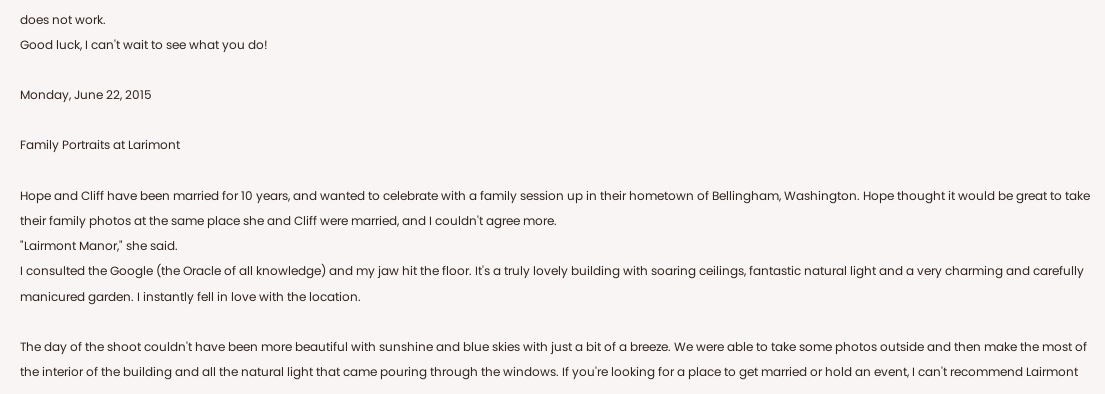does not work.
Good luck, I can't wait to see what you do!

Monday, June 22, 2015

Family Portraits at Larimont

Hope and Cliff have been married for 10 years, and wanted to celebrate with a family session up in their hometown of Bellingham, Washington. Hope thought it would be great to take their family photos at the same place she and Cliff were married, and I couldn't agree more.
"Lairmont Manor," she said.
I consulted the Google (the Oracle of all knowledge) and my jaw hit the floor. It's a truly lovely building with soaring ceilings, fantastic natural light and a very charming and carefully manicured garden. I instantly fell in love with the location.

The day of the shoot couldn't have been more beautiful with sunshine and blue skies with just a bit of a breeze. We were able to take some photos outside and then make the most of the interior of the building and all the natural light that came pouring through the windows. If you're looking for a place to get married or hold an event, I can't recommend Lairmont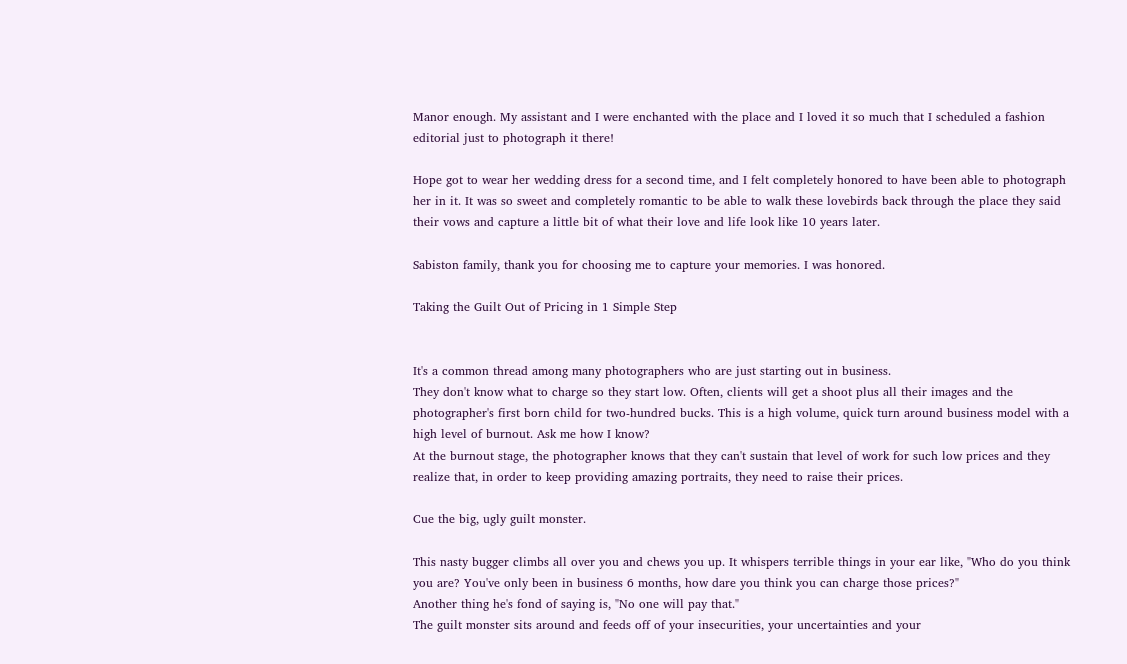Manor enough. My assistant and I were enchanted with the place and I loved it so much that I scheduled a fashion editorial just to photograph it there!

Hope got to wear her wedding dress for a second time, and I felt completely honored to have been able to photograph her in it. It was so sweet and completely romantic to be able to walk these lovebirds back through the place they said their vows and capture a little bit of what their love and life look like 10 years later.

Sabiston family, thank you for choosing me to capture your memories. I was honored.

Taking the Guilt Out of Pricing in 1 Simple Step


It's a common thread among many photographers who are just starting out in business.
They don't know what to charge so they start low. Often, clients will get a shoot plus all their images and the photographer's first born child for two-hundred bucks. This is a high volume, quick turn around business model with a high level of burnout. Ask me how I know?
At the burnout stage, the photographer knows that they can't sustain that level of work for such low prices and they realize that, in order to keep providing amazing portraits, they need to raise their prices.

Cue the big, ugly guilt monster.

This nasty bugger climbs all over you and chews you up. It whispers terrible things in your ear like, "Who do you think you are? You've only been in business 6 months, how dare you think you can charge those prices?"
Another thing he's fond of saying is, "No one will pay that."
The guilt monster sits around and feeds off of your insecurities, your uncertainties and your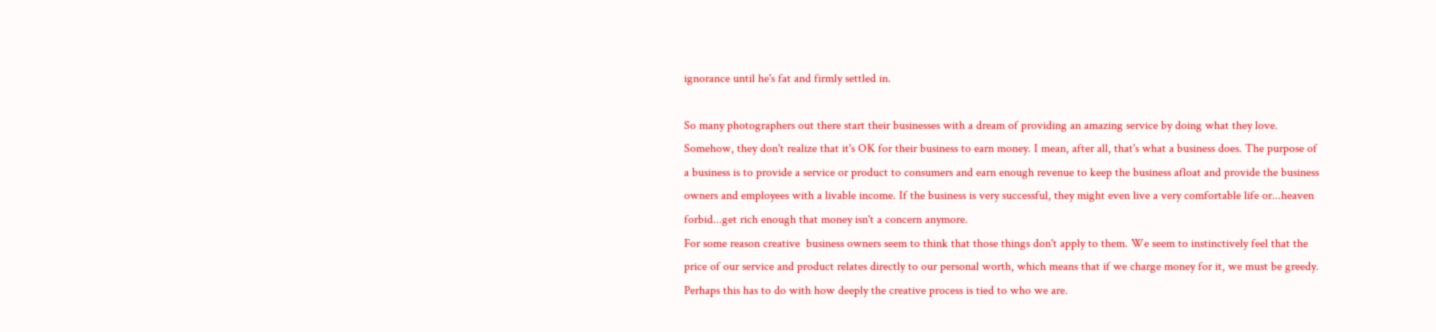ignorance until he's fat and firmly settled in.

So many photographers out there start their businesses with a dream of providing an amazing service by doing what they love. Somehow, they don't realize that it's OK for their business to earn money. I mean, after all, that's what a business does. The purpose of a business is to provide a service or product to consumers and earn enough revenue to keep the business afloat and provide the business owners and employees with a livable income. If the business is very successful, they might even live a very comfortable life or...heaven forbid...get rich enough that money isn't a concern anymore.
For some reason creative  business owners seem to think that those things don't apply to them. We seem to instinctively feel that the price of our service and product relates directly to our personal worth, which means that if we charge money for it, we must be greedy. Perhaps this has to do with how deeply the creative process is tied to who we are.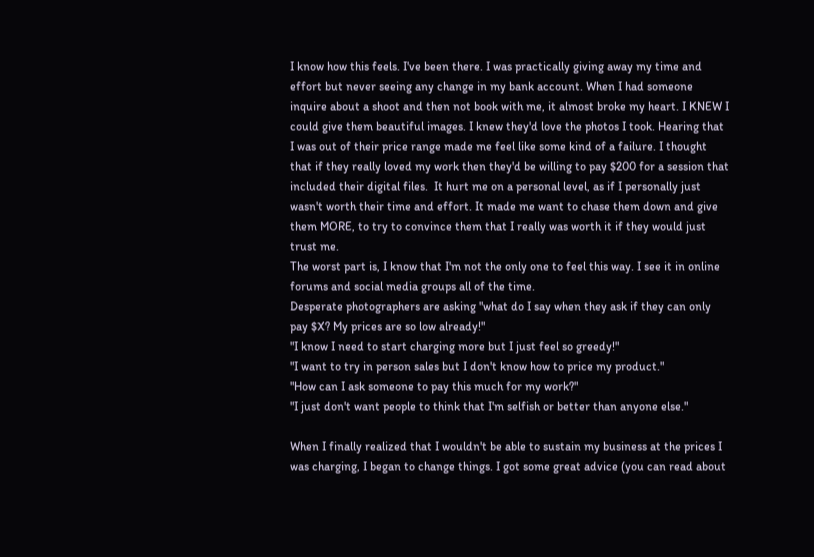I know how this feels. I've been there. I was practically giving away my time and effort but never seeing any change in my bank account. When I had someone inquire about a shoot and then not book with me, it almost broke my heart. I KNEW I could give them beautiful images. I knew they'd love the photos I took. Hearing that I was out of their price range made me feel like some kind of a failure. I thought that if they really loved my work then they'd be willing to pay $200 for a session that included their digital files.  It hurt me on a personal level, as if I personally just wasn't worth their time and effort. It made me want to chase them down and give them MORE, to try to convince them that I really was worth it if they would just trust me.
The worst part is, I know that I'm not the only one to feel this way. I see it in online forums and social media groups all of the time.
Desperate photographers are asking "what do I say when they ask if they can only pay $X? My prices are so low already!"
"I know I need to start charging more but I just feel so greedy!"
"I want to try in person sales but I don't know how to price my product."
"How can I ask someone to pay this much for my work?"
"I just don't want people to think that I'm selfish or better than anyone else."

When I finally realized that I wouldn't be able to sustain my business at the prices I was charging, I began to change things. I got some great advice (you can read about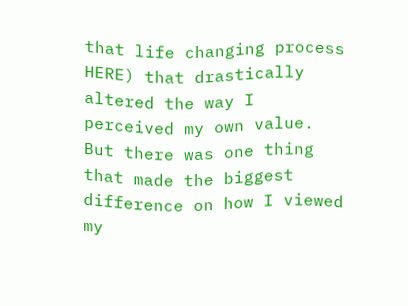that life changing process HERE) that drastically altered the way I perceived my own value. But there was one thing that made the biggest difference on how I viewed my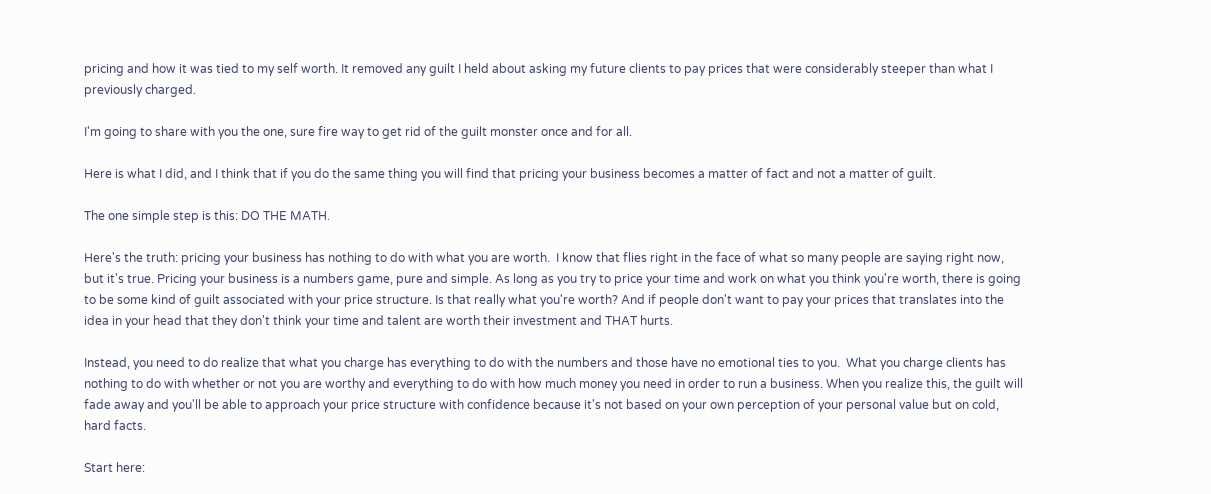pricing and how it was tied to my self worth. It removed any guilt I held about asking my future clients to pay prices that were considerably steeper than what I previously charged.

I'm going to share with you the one, sure fire way to get rid of the guilt monster once and for all.

Here is what I did, and I think that if you do the same thing you will find that pricing your business becomes a matter of fact and not a matter of guilt.

The one simple step is this: DO THE MATH.

Here's the truth: pricing your business has nothing to do with what you are worth.  I know that flies right in the face of what so many people are saying right now, but it's true. Pricing your business is a numbers game, pure and simple. As long as you try to price your time and work on what you think you're worth, there is going to be some kind of guilt associated with your price structure. Is that really what you're worth? And if people don't want to pay your prices that translates into the idea in your head that they don't think your time and talent are worth their investment and THAT hurts.

Instead, you need to do realize that what you charge has everything to do with the numbers and those have no emotional ties to you.  What you charge clients has nothing to do with whether or not you are worthy and everything to do with how much money you need in order to run a business. When you realize this, the guilt will fade away and you'll be able to approach your price structure with confidence because it's not based on your own perception of your personal value but on cold, hard facts.

Start here: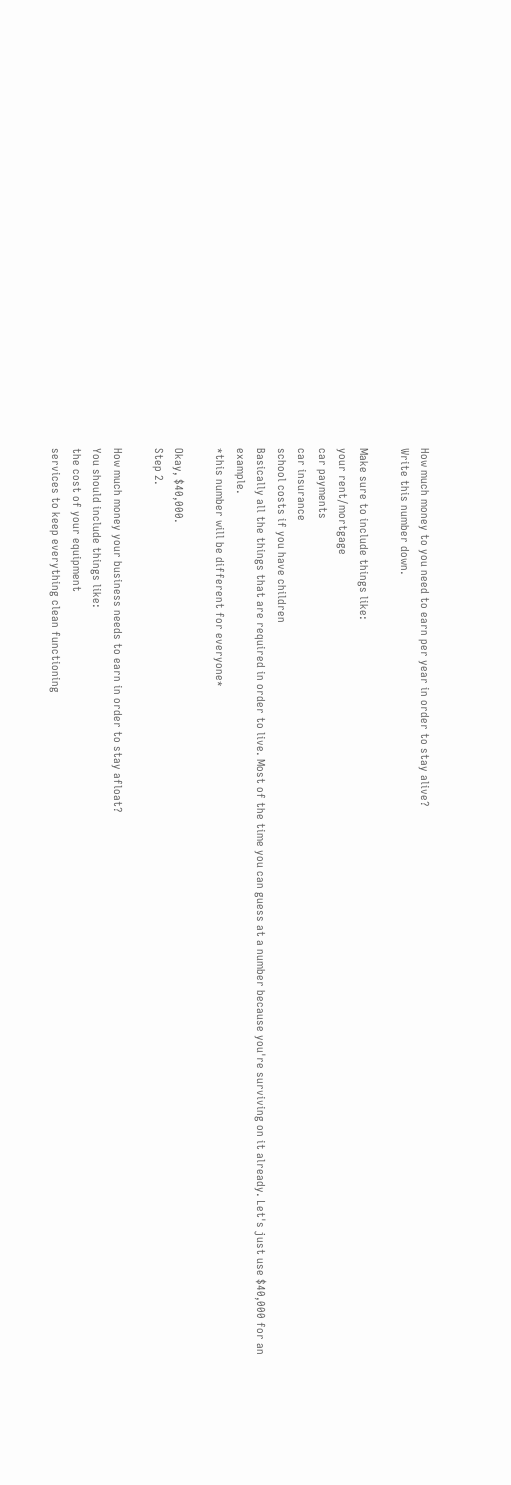How much money to you need to earn per year in order to stay alive?
Write this number down.

Make sure to include things like:
your rent/mortgage
car payments
car insurance
school costs if you have children
Basically all the things that are required in order to live. Most of the time you can guess at a number because you're surviving on it already. Let's just use $40,000 for an example.
*this number will be different for everyone*

Okay, $40,000.
Step 2.

How much money your business needs to earn in order to stay afloat?
You should include things like:
the cost of your equipment
services to keep everything clean functioning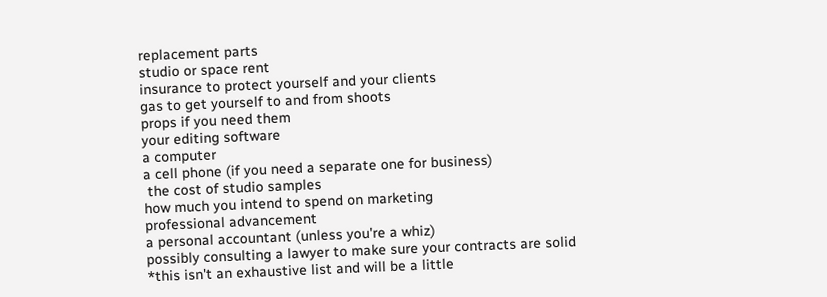replacement parts
studio or space rent
insurance to protect yourself and your clients
gas to get yourself to and from shoots
props if you need them
your editing software
a computer
a cell phone (if you need a separate one for business)
 the cost of studio samples
how much you intend to spend on marketing
professional advancement
a personal accountant (unless you're a whiz)
possibly consulting a lawyer to make sure your contracts are solid
*this isn't an exhaustive list and will be a little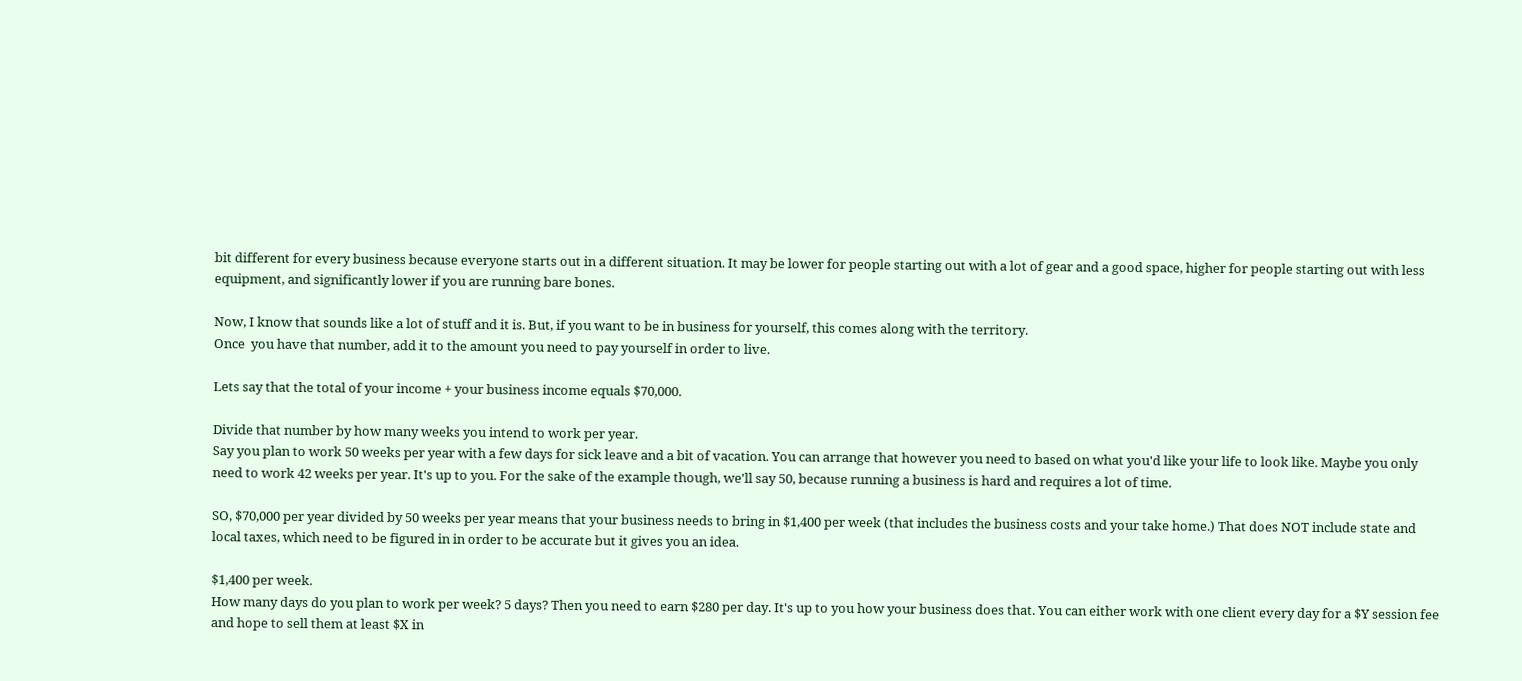bit different for every business because everyone starts out in a different situation. It may be lower for people starting out with a lot of gear and a good space, higher for people starting out with less equipment, and significantly lower if you are running bare bones.

Now, I know that sounds like a lot of stuff and it is. But, if you want to be in business for yourself, this comes along with the territory.
Once  you have that number, add it to the amount you need to pay yourself in order to live.

Lets say that the total of your income + your business income equals $70,000.

Divide that number by how many weeks you intend to work per year.
Say you plan to work 50 weeks per year with a few days for sick leave and a bit of vacation. You can arrange that however you need to based on what you'd like your life to look like. Maybe you only need to work 42 weeks per year. It's up to you. For the sake of the example though, we'll say 50, because running a business is hard and requires a lot of time.

SO, $70,000 per year divided by 50 weeks per year means that your business needs to bring in $1,400 per week (that includes the business costs and your take home.) That does NOT include state and local taxes, which need to be figured in in order to be accurate but it gives you an idea.

$1,400 per week.
How many days do you plan to work per week? 5 days? Then you need to earn $280 per day. It's up to you how your business does that. You can either work with one client every day for a $Y session fee and hope to sell them at least $X in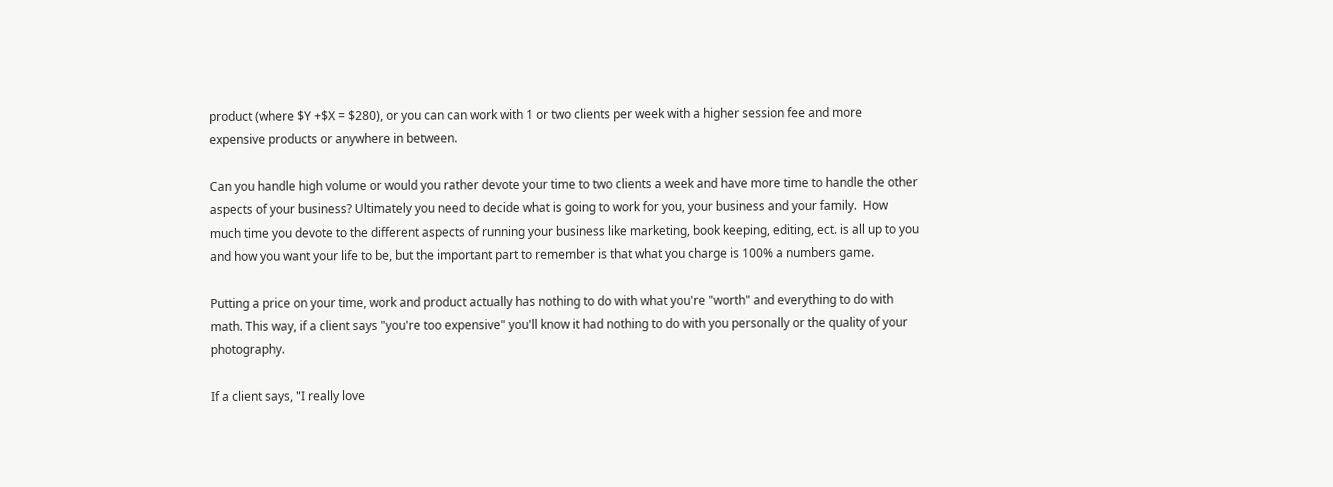product (where $Y +$X = $280), or you can can work with 1 or two clients per week with a higher session fee and more expensive products or anywhere in between.

Can you handle high volume or would you rather devote your time to two clients a week and have more time to handle the other aspects of your business? Ultimately you need to decide what is going to work for you, your business and your family.  How much time you devote to the different aspects of running your business like marketing, book keeping, editing, ect. is all up to you and how you want your life to be, but the important part to remember is that what you charge is 100% a numbers game.

Putting a price on your time, work and product actually has nothing to do with what you're "worth" and everything to do with math. This way, if a client says "you're too expensive" you'll know it had nothing to do with you personally or the quality of your photography.

If a client says, "I really love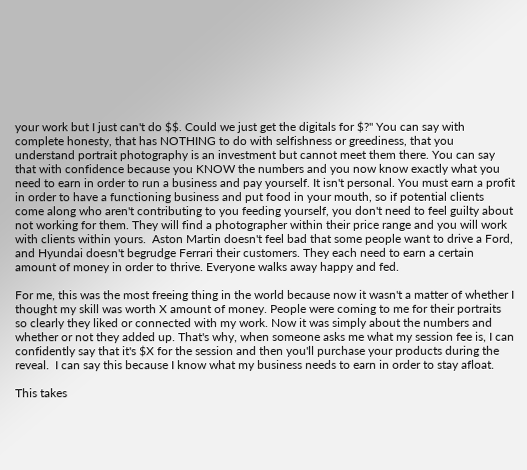your work but I just can't do $$. Could we just get the digitals for $?" You can say with complete honesty, that has NOTHING to do with selfishness or greediness, that you understand portrait photography is an investment but cannot meet them there. You can say that with confidence because you KNOW the numbers and you now know exactly what you need to earn in order to run a business and pay yourself. It isn't personal. You must earn a profit in order to have a functioning business and put food in your mouth, so if potential clients come along who aren't contributing to you feeding yourself, you don't need to feel guilty about not working for them. They will find a photographer within their price range and you will work with clients within yours.  Aston Martin doesn't feel bad that some people want to drive a Ford, and Hyundai doesn't begrudge Ferrari their customers. They each need to earn a certain amount of money in order to thrive. Everyone walks away happy and fed.

For me, this was the most freeing thing in the world because now it wasn't a matter of whether I thought my skill was worth X amount of money. People were coming to me for their portraits so clearly they liked or connected with my work. Now it was simply about the numbers and whether or not they added up. That's why, when someone asks me what my session fee is, I can confidently say that it's $X for the session and then you'll purchase your products during the reveal.  I can say this because I know what my business needs to earn in order to stay afloat.

This takes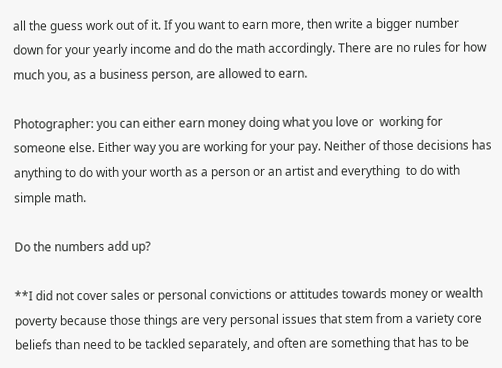all the guess work out of it. If you want to earn more, then write a bigger number down for your yearly income and do the math accordingly. There are no rules for how much you, as a business person, are allowed to earn.

Photographer: you can either earn money doing what you love or  working for someone else. Either way you are working for your pay. Neither of those decisions has anything to do with your worth as a person or an artist and everything  to do with simple math.

Do the numbers add up?

**I did not cover sales or personal convictions or attitudes towards money or wealth poverty because those things are very personal issues that stem from a variety core beliefs than need to be tackled separately, and often are something that has to be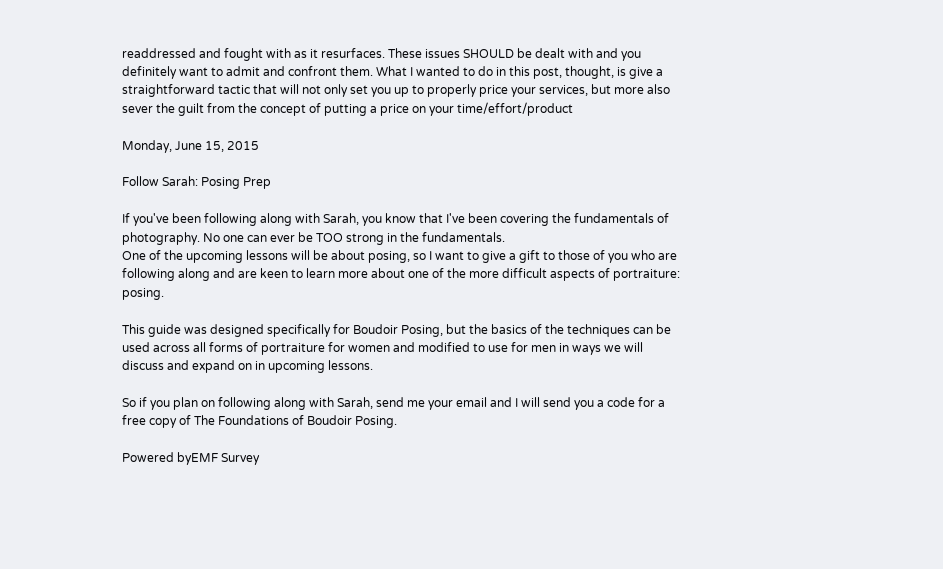readdressed and fought with as it resurfaces. These issues SHOULD be dealt with and you definitely want to admit and confront them. What I wanted to do in this post, thought, is give a straightforward tactic that will not only set you up to properly price your services, but more also sever the guilt from the concept of putting a price on your time/effort/product

Monday, June 15, 2015

Follow Sarah: Posing Prep

If you've been following along with Sarah, you know that I've been covering the fundamentals of photography. No one can ever be TOO strong in the fundamentals.
One of the upcoming lessons will be about posing, so I want to give a gift to those of you who are following along and are keen to learn more about one of the more difficult aspects of portraiture: posing.

This guide was designed specifically for Boudoir Posing, but the basics of the techniques can be used across all forms of portraiture for women and modified to use for men in ways we will discuss and expand on in upcoming lessons.

So if you plan on following along with Sarah, send me your email and I will send you a code for a free copy of The Foundations of Boudoir Posing.

Powered byEMF Survey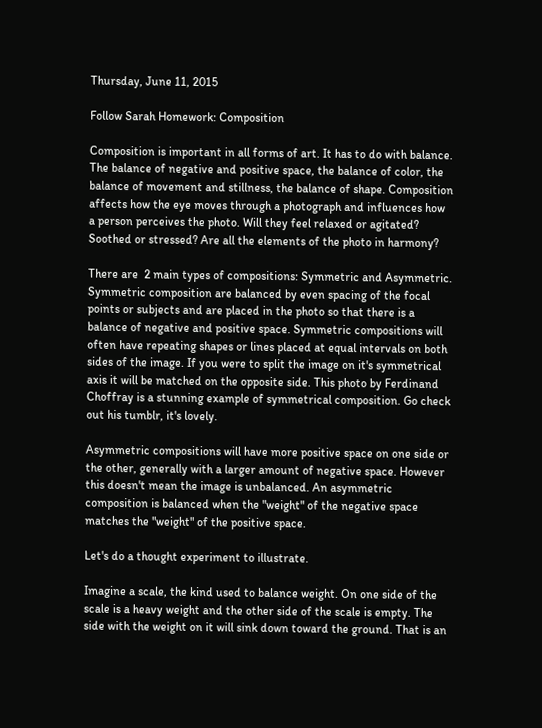Thursday, June 11, 2015

Follow Sarah Homework: Composition

Composition is important in all forms of art. It has to do with balance. The balance of negative and positive space, the balance of color, the balance of movement and stillness, the balance of shape. Composition affects how the eye moves through a photograph and influences how a person perceives the photo. Will they feel relaxed or agitated? Soothed or stressed? Are all the elements of the photo in harmony?

There are  2 main types of compositions: Symmetric and Asymmetric.
Symmetric composition are balanced by even spacing of the focal points or subjects and are placed in the photo so that there is a balance of negative and positive space. Symmetric compositions will often have repeating shapes or lines placed at equal intervals on both sides of the image. If you were to split the image on it's symmetrical axis it will be matched on the opposite side. This photo by Ferdinand Choffray is a stunning example of symmetrical composition. Go check out his tumblr, it's lovely.

Asymmetric compositions will have more positive space on one side or the other, generally with a larger amount of negative space. However this doesn't mean the image is unbalanced. An asymmetric composition is balanced when the "weight" of the negative space matches the "weight" of the positive space.

Let's do a thought experiment to illustrate.

Imagine a scale, the kind used to balance weight. On one side of the scale is a heavy weight and the other side of the scale is empty. The side with the weight on it will sink down toward the ground. That is an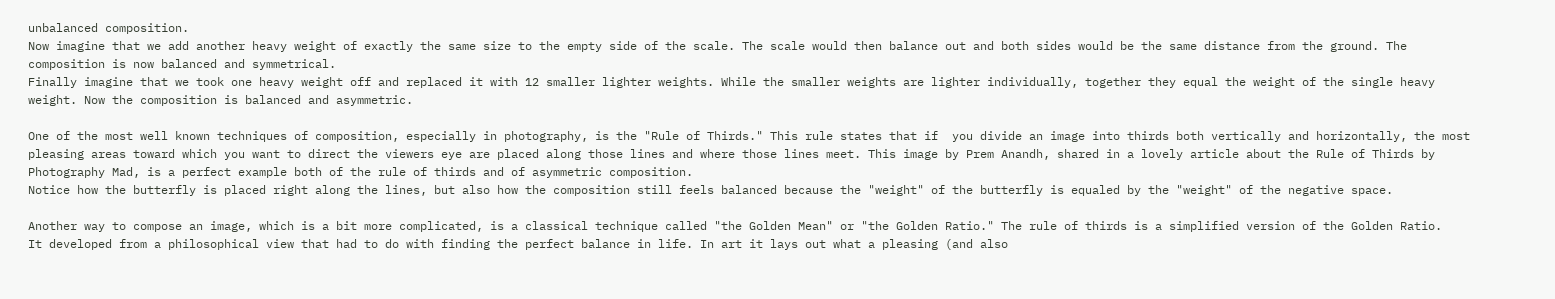unbalanced composition.
Now imagine that we add another heavy weight of exactly the same size to the empty side of the scale. The scale would then balance out and both sides would be the same distance from the ground. The composition is now balanced and symmetrical.
Finally imagine that we took one heavy weight off and replaced it with 12 smaller lighter weights. While the smaller weights are lighter individually, together they equal the weight of the single heavy weight. Now the composition is balanced and asymmetric.

One of the most well known techniques of composition, especially in photography, is the "Rule of Thirds." This rule states that if  you divide an image into thirds both vertically and horizontally, the most pleasing areas toward which you want to direct the viewers eye are placed along those lines and where those lines meet. This image by Prem Anandh, shared in a lovely article about the Rule of Thirds by Photography Mad, is a perfect example both of the rule of thirds and of asymmetric composition.
Notice how the butterfly is placed right along the lines, but also how the composition still feels balanced because the "weight" of the butterfly is equaled by the "weight" of the negative space.

Another way to compose an image, which is a bit more complicated, is a classical technique called "the Golden Mean" or "the Golden Ratio." The rule of thirds is a simplified version of the Golden Ratio.
It developed from a philosophical view that had to do with finding the perfect balance in life. In art it lays out what a pleasing (and also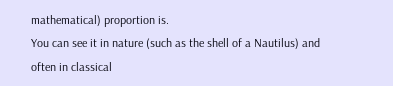mathematical) proportion is.
You can see it in nature (such as the shell of a Nautilus) and often in classical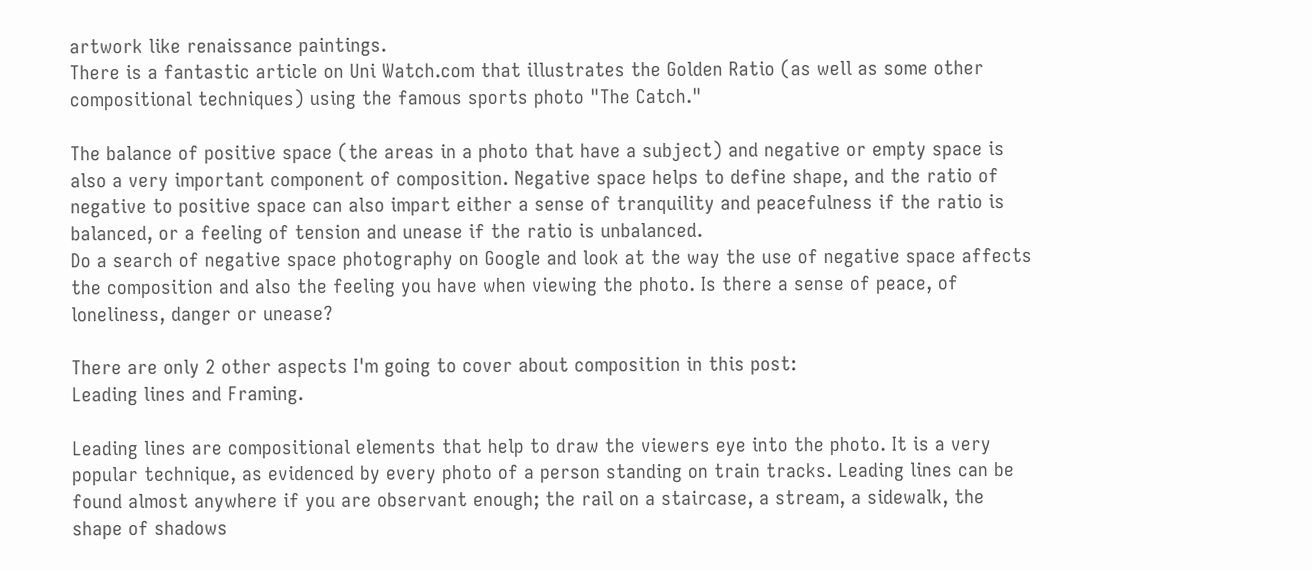artwork like renaissance paintings.
There is a fantastic article on Uni Watch.com that illustrates the Golden Ratio (as well as some other compositional techniques) using the famous sports photo "The Catch."

The balance of positive space (the areas in a photo that have a subject) and negative or empty space is also a very important component of composition. Negative space helps to define shape, and the ratio of negative to positive space can also impart either a sense of tranquility and peacefulness if the ratio is balanced, or a feeling of tension and unease if the ratio is unbalanced.
Do a search of negative space photography on Google and look at the way the use of negative space affects the composition and also the feeling you have when viewing the photo. Is there a sense of peace, of loneliness, danger or unease?

There are only 2 other aspects I'm going to cover about composition in this post:
Leading lines and Framing.

Leading lines are compositional elements that help to draw the viewers eye into the photo. It is a very popular technique, as evidenced by every photo of a person standing on train tracks. Leading lines can be found almost anywhere if you are observant enough; the rail on a staircase, a stream, a sidewalk, the shape of shadows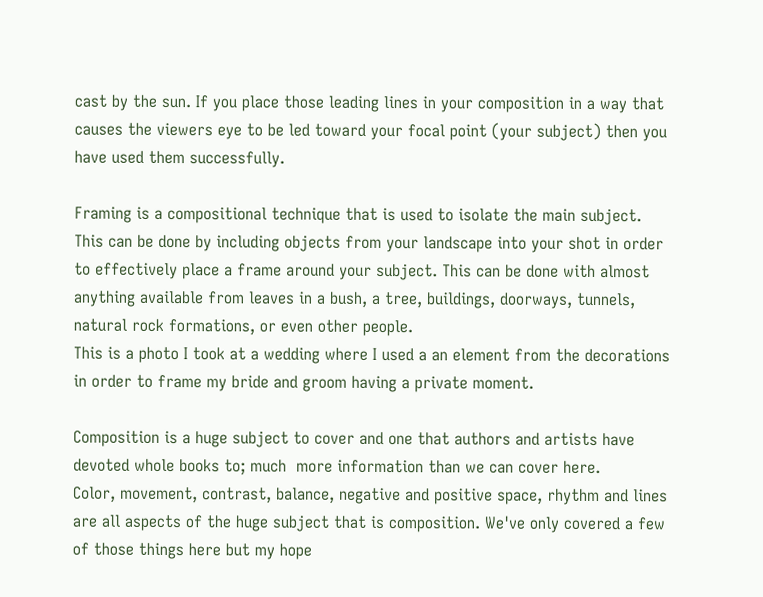cast by the sun. If you place those leading lines in your composition in a way that causes the viewers eye to be led toward your focal point (your subject) then you have used them successfully.

Framing is a compositional technique that is used to isolate the main subject. This can be done by including objects from your landscape into your shot in order to effectively place a frame around your subject. This can be done with almost anything available from leaves in a bush, a tree, buildings, doorways, tunnels, natural rock formations, or even other people.
This is a photo I took at a wedding where I used a an element from the decorations in order to frame my bride and groom having a private moment.

Composition is a huge subject to cover and one that authors and artists have devoted whole books to; much  more information than we can cover here.
Color, movement, contrast, balance, negative and positive space, rhythm and lines are all aspects of the huge subject that is composition. We've only covered a few of those things here but my hope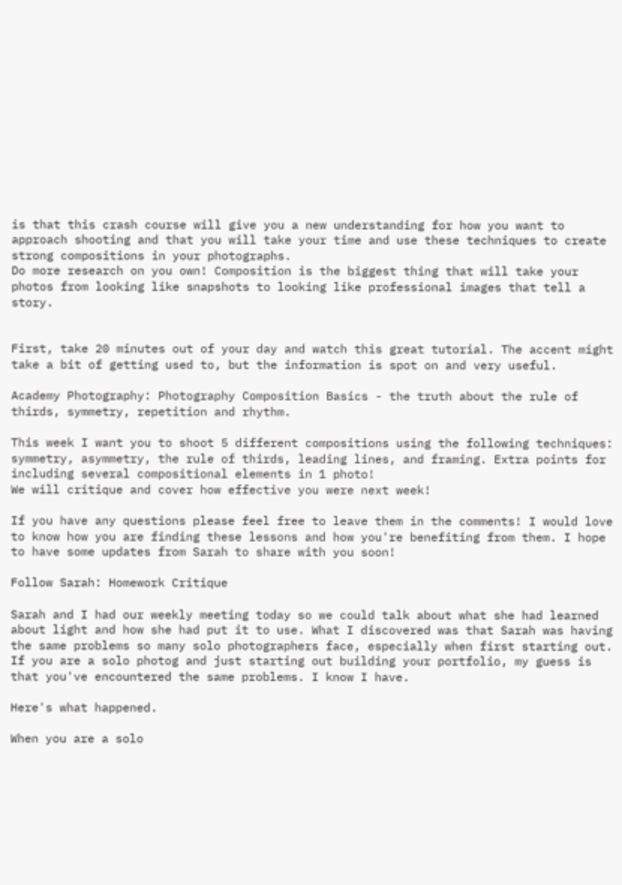is that this crash course will give you a new understanding for how you want to approach shooting and that you will take your time and use these techniques to create strong compositions in your photographs.
Do more research on you own! Composition is the biggest thing that will take your photos from looking like snapshots to looking like professional images that tell a story.


First, take 20 minutes out of your day and watch this great tutorial. The accent might take a bit of getting used to, but the information is spot on and very useful.

Academy Photography: Photography Composition Basics - the truth about the rule of thirds, symmetry, repetition and rhythm.

This week I want you to shoot 5 different compositions using the following techniques: symmetry, asymmetry, the rule of thirds, leading lines, and framing. Extra points for including several compositional elements in 1 photo!
We will critique and cover how effective you were next week!

If you have any questions please feel free to leave them in the comments! I would love to know how you are finding these lessons and how you're benefiting from them. I hope to have some updates from Sarah to share with you soon!

Follow Sarah: Homework Critique

Sarah and I had our weekly meeting today so we could talk about what she had learned about light and how she had put it to use. What I discovered was that Sarah was having the same problems so many solo photographers face, especially when first starting out.
If you are a solo photog and just starting out building your portfolio, my guess is that you've encountered the same problems. I know I have.

Here's what happened.

When you are a solo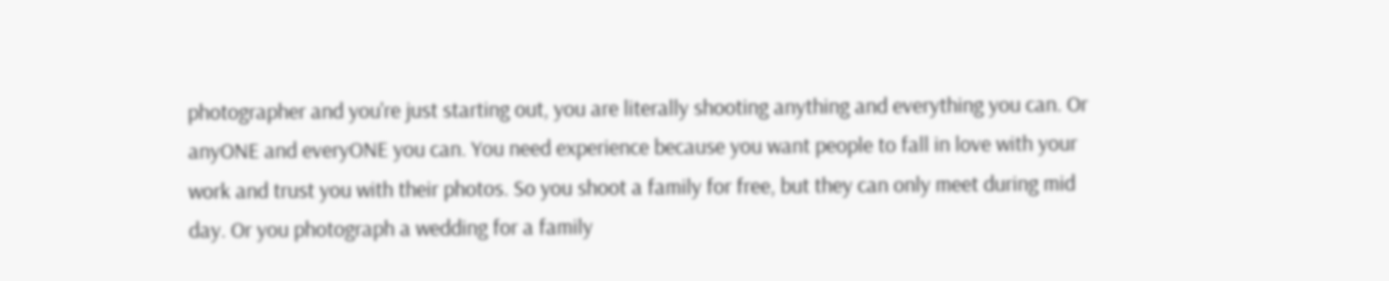photographer and you're just starting out, you are literally shooting anything and everything you can. Or anyONE and everyONE you can. You need experience because you want people to fall in love with your work and trust you with their photos. So you shoot a family for free, but they can only meet during mid day. Or you photograph a wedding for a family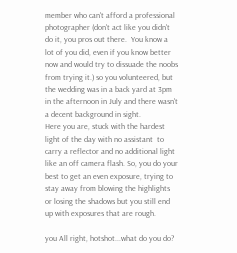member who can't afford a professional photographer (don't act like you didn't do it, you pros out there.  You know a lot of you did, even if you know better now and would try to dissuade the noobs from trying it.) so you volunteered, but the wedding was in a back yard at 3pm in the afternoon in July and there wasn't a decent background in sight.
Here you are, stuck with the hardest light of the day with no assistant  to carry a reflector and no additional light like an off camera flash. So, you do your best to get an even exposure, trying to stay away from blowing the highlights or losing the shadows but you still end up with exposures that are rough.

you All right, hotshot...what do you do?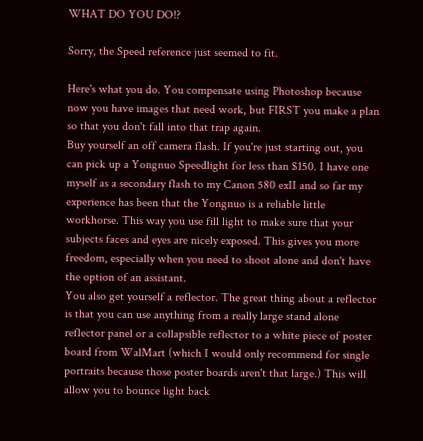WHAT DO YOU DO!?

Sorry, the Speed reference just seemed to fit.

Here's what you do. You compensate using Photoshop because now you have images that need work, but FIRST you make a plan so that you don't fall into that trap again.
Buy yourself an off camera flash. If you're just starting out, you can pick up a Yongnuo Speedlight for less than $150. I have one myself as a secondary flash to my Canon 580 exII and so far my experience has been that the Yongnuo is a reliable little workhorse. This way you use fill light to make sure that your subjects faces and eyes are nicely exposed. This gives you more freedom, especially when you need to shoot alone and don't have the option of an assistant.
You also get yourself a reflector. The great thing about a reflector is that you can use anything from a really large stand alone reflector panel or a collapsible reflector to a white piece of poster board from WalMart (which I would only recommend for single portraits because those poster boards aren't that large.) This will allow you to bounce light back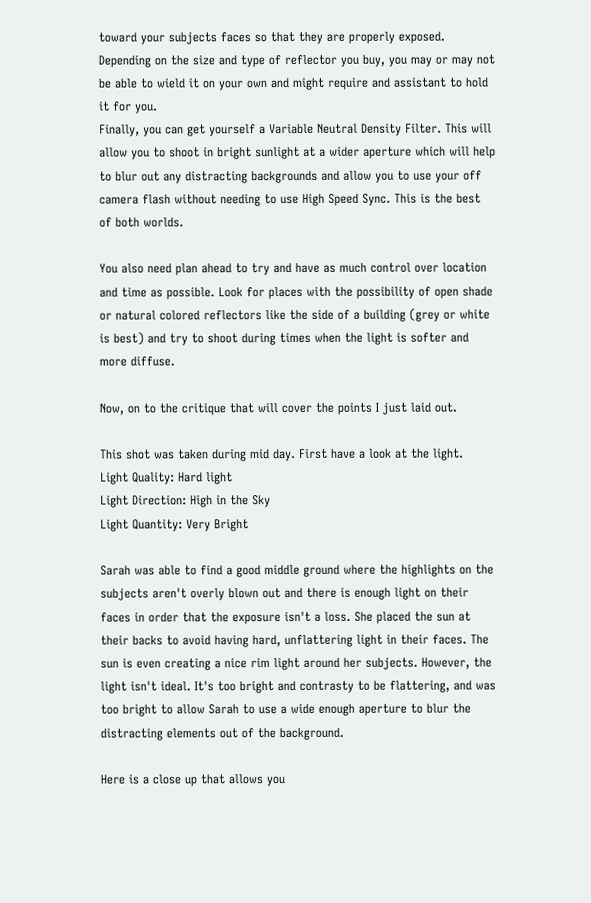toward your subjects faces so that they are properly exposed. Depending on the size and type of reflector you buy, you may or may not be able to wield it on your own and might require and assistant to hold it for you.
Finally, you can get yourself a Variable Neutral Density Filter. This will allow you to shoot in bright sunlight at a wider aperture which will help to blur out any distracting backgrounds and allow you to use your off camera flash without needing to use High Speed Sync. This is the best of both worlds.

You also need plan ahead to try and have as much control over location and time as possible. Look for places with the possibility of open shade or natural colored reflectors like the side of a building (grey or white is best) and try to shoot during times when the light is softer and more diffuse.

Now, on to the critique that will cover the points I just laid out.

This shot was taken during mid day. First have a look at the light.
Light Quality: Hard light
Light Direction: High in the Sky
Light Quantity: Very Bright

Sarah was able to find a good middle ground where the highlights on the subjects aren't overly blown out and there is enough light on their faces in order that the exposure isn't a loss. She placed the sun at their backs to avoid having hard, unflattering light in their faces. The sun is even creating a nice rim light around her subjects. However, the light isn't ideal. It's too bright and contrasty to be flattering, and was too bright to allow Sarah to use a wide enough aperture to blur the distracting elements out of the background.

Here is a close up that allows you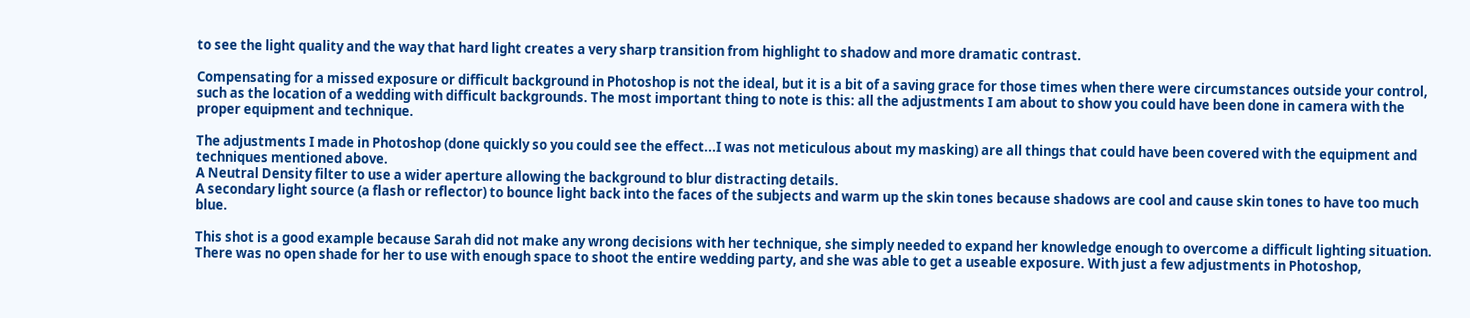to see the light quality and the way that hard light creates a very sharp transition from highlight to shadow and more dramatic contrast.

Compensating for a missed exposure or difficult background in Photoshop is not the ideal, but it is a bit of a saving grace for those times when there were circumstances outside your control, such as the location of a wedding with difficult backgrounds. The most important thing to note is this: all the adjustments I am about to show you could have been done in camera with the proper equipment and technique.

The adjustments I made in Photoshop (done quickly so you could see the effect...I was not meticulous about my masking) are all things that could have been covered with the equipment and techniques mentioned above.
A Neutral Density filter to use a wider aperture allowing the background to blur distracting details.
A secondary light source (a flash or reflector) to bounce light back into the faces of the subjects and warm up the skin tones because shadows are cool and cause skin tones to have too much blue.

This shot is a good example because Sarah did not make any wrong decisions with her technique, she simply needed to expand her knowledge enough to overcome a difficult lighting situation. There was no open shade for her to use with enough space to shoot the entire wedding party, and she was able to get a useable exposure. With just a few adjustments in Photoshop,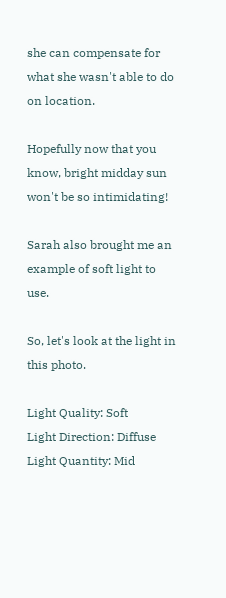she can compensate for what she wasn't able to do on location.

Hopefully now that you know, bright midday sun won't be so intimidating!

Sarah also brought me an example of soft light to use.

So, let's look at the light in this photo.

Light Quality: Soft
Light Direction: Diffuse
Light Quantity: Mid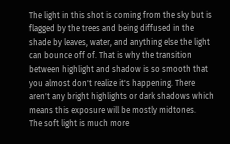The light in this shot is coming from the sky but is flagged by the trees and being diffused in the shade by leaves, water, and anything else the light can bounce off of. That is why the transition between highlight and shadow is so smooth that you almost don't realize it's happening. There aren't any bright highlights or dark shadows which means this exposure will be mostly midtones.
The soft light is much more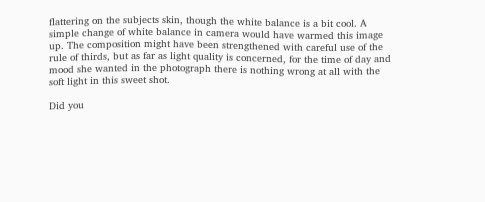flattering on the subjects skin, though the white balance is a bit cool. A simple change of white balance in camera would have warmed this image up. The composition might have been strengthened with careful use of the rule of thirds, but as far as light quality is concerned, for the time of day and mood she wanted in the photograph there is nothing wrong at all with the soft light in this sweet shot.

Did you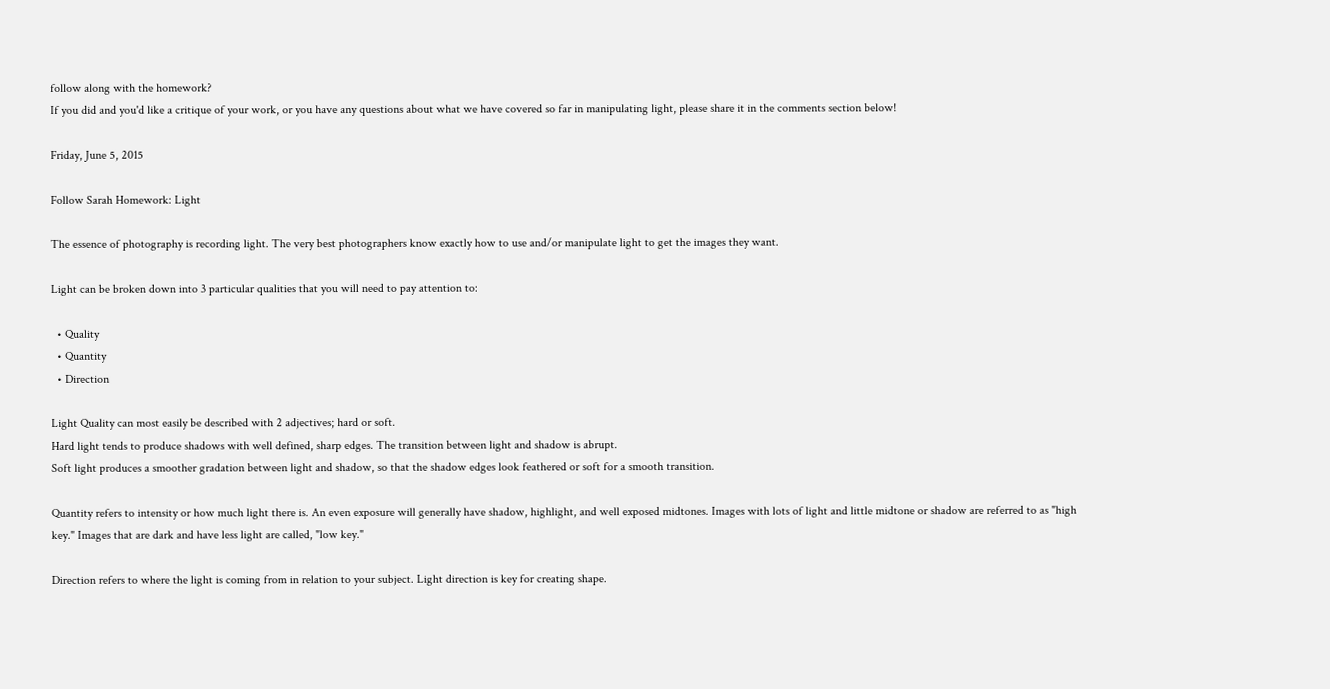follow along with the homework?
If you did and you'd like a critique of your work, or you have any questions about what we have covered so far in manipulating light, please share it in the comments section below!

Friday, June 5, 2015

Follow Sarah Homework: Light

The essence of photography is recording light. The very best photographers know exactly how to use and/or manipulate light to get the images they want.

Light can be broken down into 3 particular qualities that you will need to pay attention to:

  • Quality
  • Quantity
  • Direction

Light Quality can most easily be described with 2 adjectives; hard or soft.
Hard light tends to produce shadows with well defined, sharp edges. The transition between light and shadow is abrupt.
Soft light produces a smoother gradation between light and shadow, so that the shadow edges look feathered or soft for a smooth transition.

Quantity refers to intensity or how much light there is. An even exposure will generally have shadow, highlight, and well exposed midtones. Images with lots of light and little midtone or shadow are referred to as "high key." Images that are dark and have less light are called, "low key."

Direction refers to where the light is coming from in relation to your subject. Light direction is key for creating shape.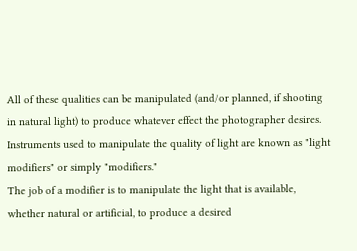All of these qualities can be manipulated (and/or planned, if shooting in natural light) to produce whatever effect the photographer desires. Instruments used to manipulate the quality of light are known as "light modifiers" or simply "modifiers."
The job of a modifier is to manipulate the light that is available, whether natural or artificial, to produce a desired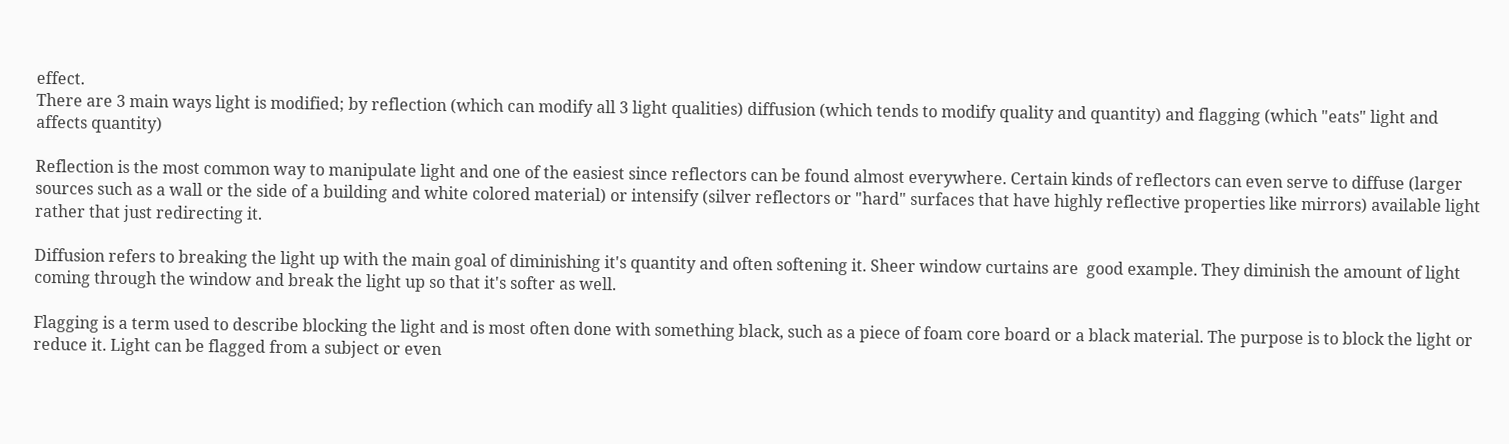effect.
There are 3 main ways light is modified; by reflection (which can modify all 3 light qualities) diffusion (which tends to modify quality and quantity) and flagging (which "eats" light and affects quantity)

Reflection is the most common way to manipulate light and one of the easiest since reflectors can be found almost everywhere. Certain kinds of reflectors can even serve to diffuse (larger sources such as a wall or the side of a building and white colored material) or intensify (silver reflectors or "hard" surfaces that have highly reflective properties like mirrors) available light rather that just redirecting it.

Diffusion refers to breaking the light up with the main goal of diminishing it's quantity and often softening it. Sheer window curtains are  good example. They diminish the amount of light coming through the window and break the light up so that it's softer as well.

Flagging is a term used to describe blocking the light and is most often done with something black, such as a piece of foam core board or a black material. The purpose is to block the light or reduce it. Light can be flagged from a subject or even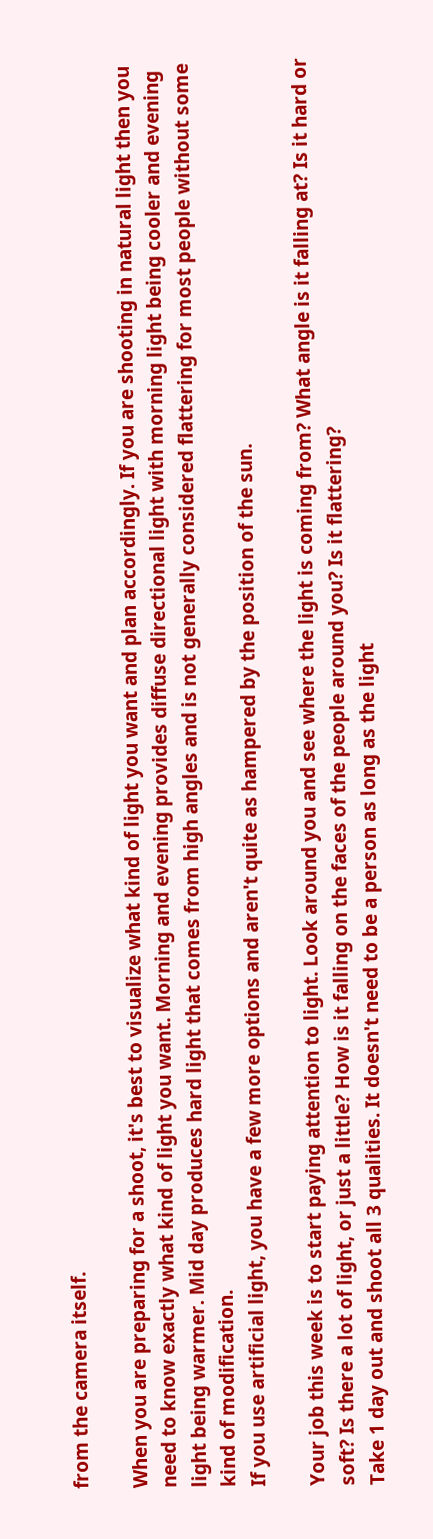from the camera itself.

When you are preparing for a shoot, it's best to visualize what kind of light you want and plan accordingly. If you are shooting in natural light then you need to know exactly what kind of light you want. Morning and evening provides diffuse directional light with morning light being cooler and evening light being warmer. Mid day produces hard light that comes from high angles and is not generally considered flattering for most people without some kind of modification.
If you use artificial light, you have a few more options and aren't quite as hampered by the position of the sun.

Your job this week is to start paying attention to light. Look around you and see where the light is coming from? What angle is it falling at? Is it hard or soft? Is there a lot of light, or just a little? How is it falling on the faces of the people around you? Is it flattering?
Take 1 day out and shoot all 3 qualities. It doesn't need to be a person as long as the light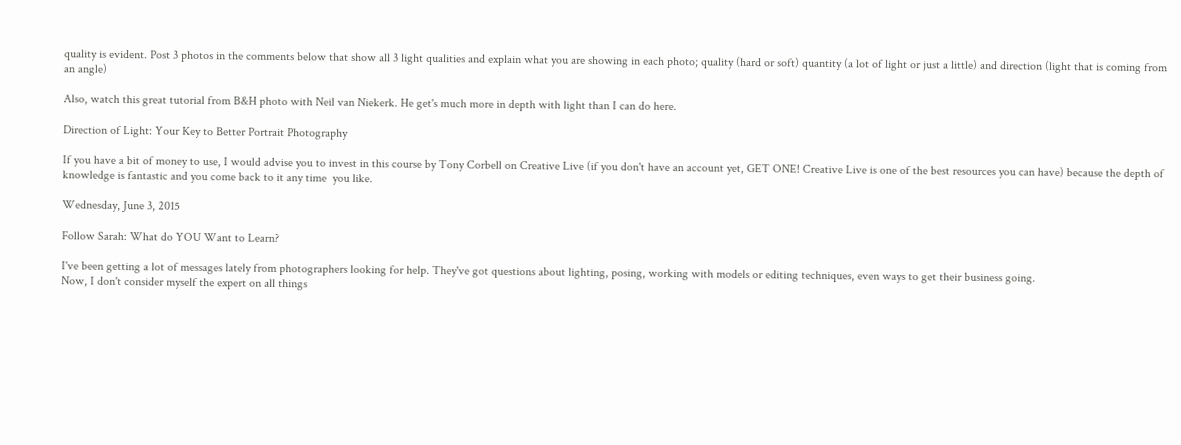quality is evident. Post 3 photos in the comments below that show all 3 light qualities and explain what you are showing in each photo; quality (hard or soft) quantity (a lot of light or just a little) and direction (light that is coming from an angle)

Also, watch this great tutorial from B&H photo with Neil van Niekerk. He get's much more in depth with light than I can do here.

Direction of Light: Your Key to Better Portrait Photography

If you have a bit of money to use, I would advise you to invest in this course by Tony Corbell on Creative Live (if you don't have an account yet, GET ONE! Creative Live is one of the best resources you can have) because the depth of knowledge is fantastic and you come back to it any time  you like.

Wednesday, June 3, 2015

Follow Sarah: What do YOU Want to Learn?

I've been getting a lot of messages lately from photographers looking for help. They've got questions about lighting, posing, working with models or editing techniques, even ways to get their business going.
Now, I don't consider myself the expert on all things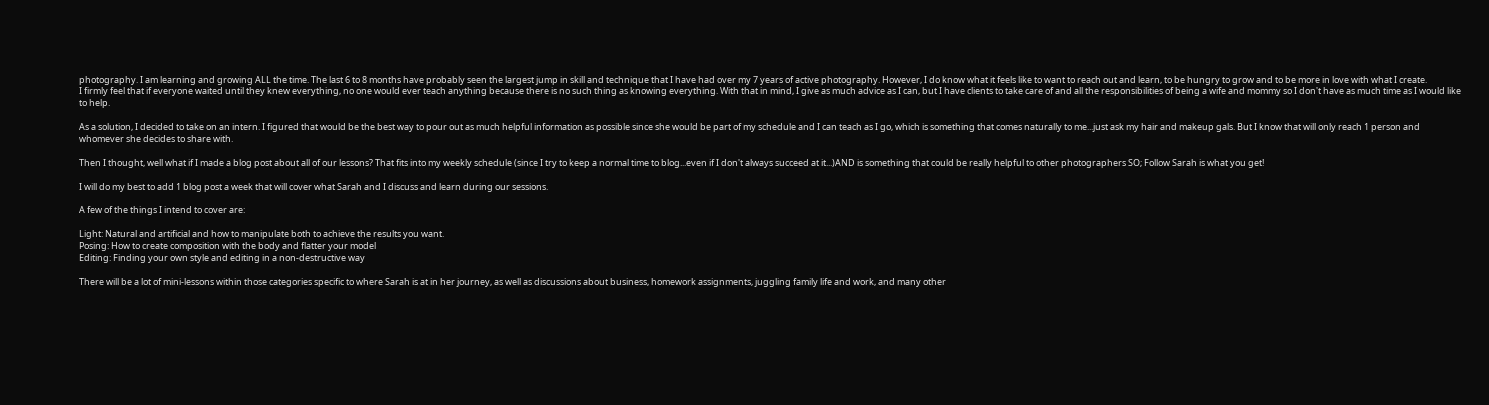photography. I am learning and growing ALL the time. The last 6 to 8 months have probably seen the largest jump in skill and technique that I have had over my 7 years of active photography. However, I do know what it feels like to want to reach out and learn, to be hungry to grow and to be more in love with what I create.
I firmly feel that if everyone waited until they knew everything, no one would ever teach anything because there is no such thing as knowing everything. With that in mind, I give as much advice as I can, but I have clients to take care of and all the responsibilities of being a wife and mommy so I don't have as much time as I would like to help.

As a solution, I decided to take on an intern. I figured that would be the best way to pour out as much helpful information as possible since she would be part of my schedule and I can teach as I go, which is something that comes naturally to me...just ask my hair and makeup gals. But I know that will only reach 1 person and whomever she decides to share with.

Then I thought, well what if I made a blog post about all of our lessons? That fits into my weekly schedule (since I try to keep a normal time to blog...even if I don't always succeed at it...)AND is something that could be really helpful to other photographers SO; Follow Sarah is what you get!

I will do my best to add 1 blog post a week that will cover what Sarah and I discuss and learn during our sessions.

A few of the things I intend to cover are:

Light: Natural and artificial and how to manipulate both to achieve the results you want.
Posing: How to create composition with the body and flatter your model
Editing: Finding your own style and editing in a non-destructive way

There will be a lot of mini-lessons within those categories specific to where Sarah is at in her journey, as well as discussions about business, homework assignments, juggling family life and work, and many other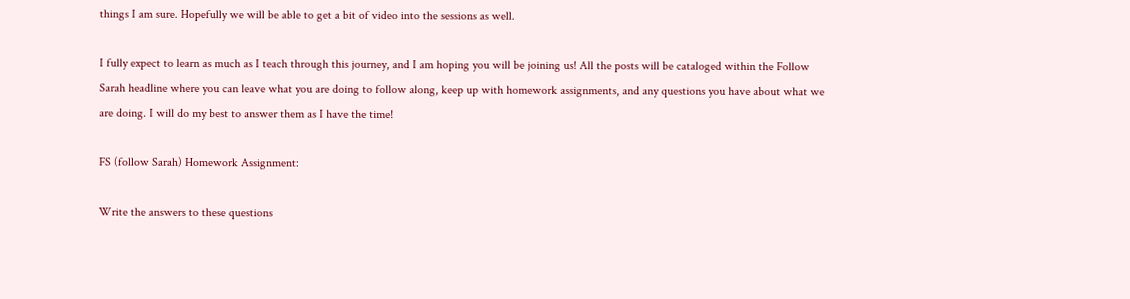things I am sure. Hopefully we will be able to get a bit of video into the sessions as well.

I fully expect to learn as much as I teach through this journey, and I am hoping you will be joining us! All the posts will be cataloged within the Follow Sarah headline where you can leave what you are doing to follow along, keep up with homework assignments, and any questions you have about what we are doing. I will do my best to answer them as I have the time!

FS (follow Sarah) Homework Assignment:

Write the answers to these questions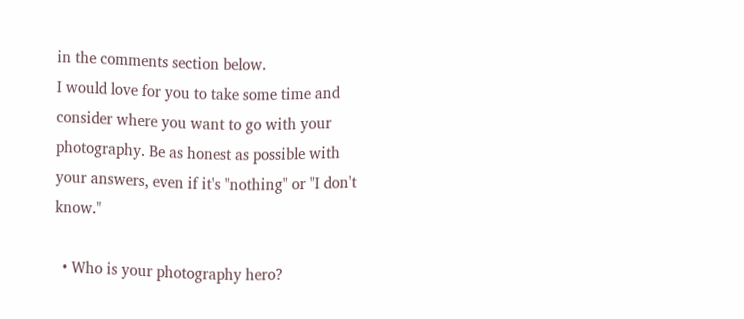in the comments section below.
I would love for you to take some time and consider where you want to go with your photography. Be as honest as possible with your answers, even if it's "nothing" or "I don't know."

  • Who is your photography hero?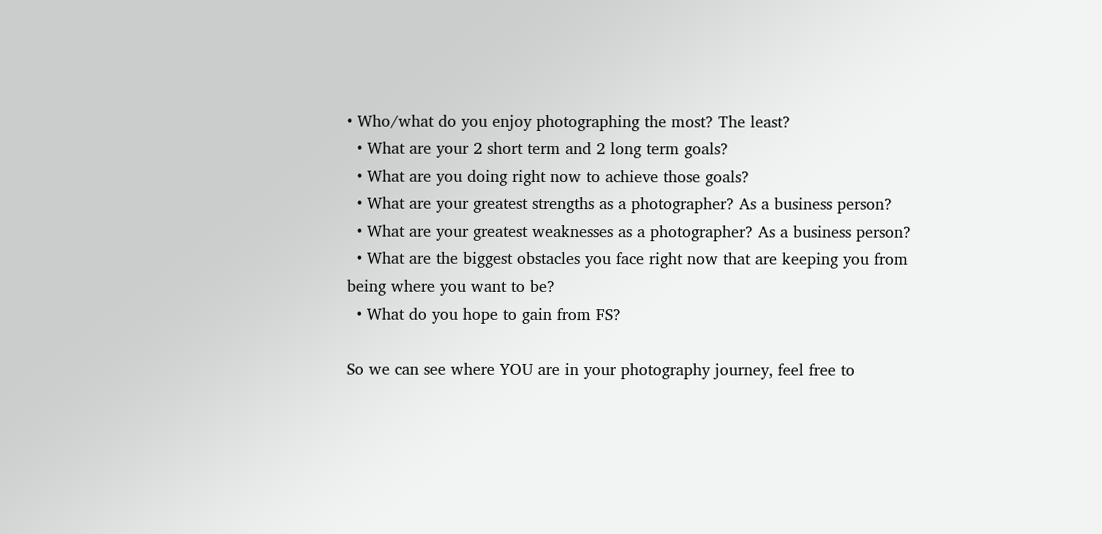• Who/what do you enjoy photographing the most? The least?
  • What are your 2 short term and 2 long term goals?
  • What are you doing right now to achieve those goals?
  • What are your greatest strengths as a photographer? As a business person?
  • What are your greatest weaknesses as a photographer? As a business person?
  • What are the biggest obstacles you face right now that are keeping you from being where you want to be?
  • What do you hope to gain from FS?

So we can see where YOU are in your photography journey, feel free to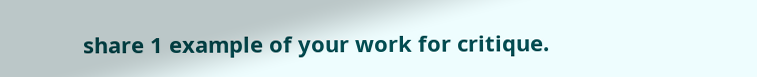share 1 example of your work for critique.